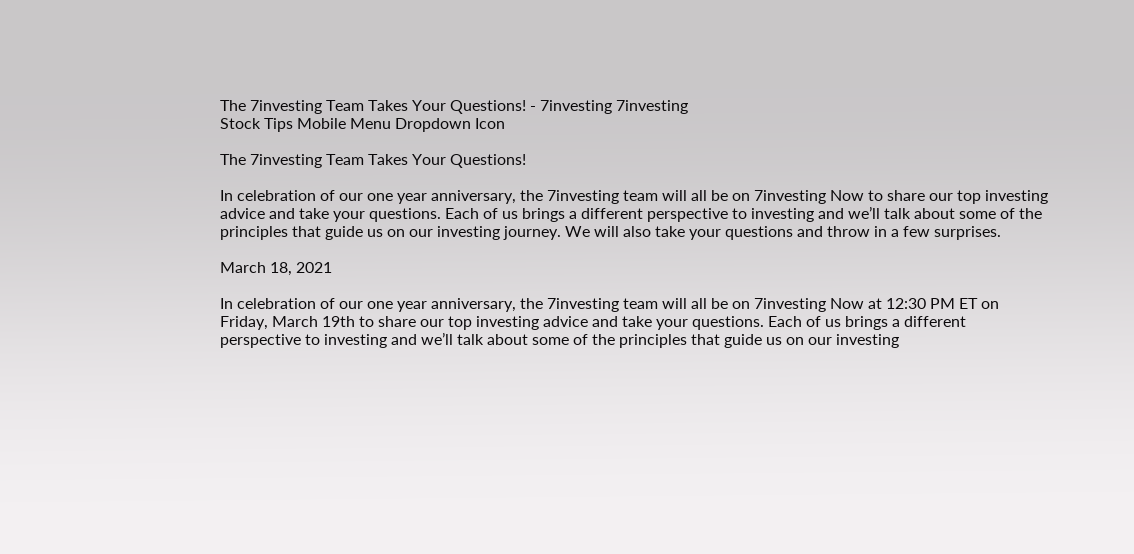The 7investing Team Takes Your Questions! - 7investing 7investing
Stock Tips Mobile Menu Dropdown Icon

The 7investing Team Takes Your Questions!

In celebration of our one year anniversary, the 7investing team will all be on 7investing Now to share our top investing advice and take your questions. Each of us brings a different perspective to investing and we’ll talk about some of the principles that guide us on our investing journey. We will also take your questions and throw in a few surprises.

March 18, 2021

In celebration of our one year anniversary, the 7investing team will all be on 7investing Now at 12:30 PM ET on Friday, March 19th to share our top investing advice and take your questions. Each of us brings a different perspective to investing and we’ll talk about some of the principles that guide us on our investing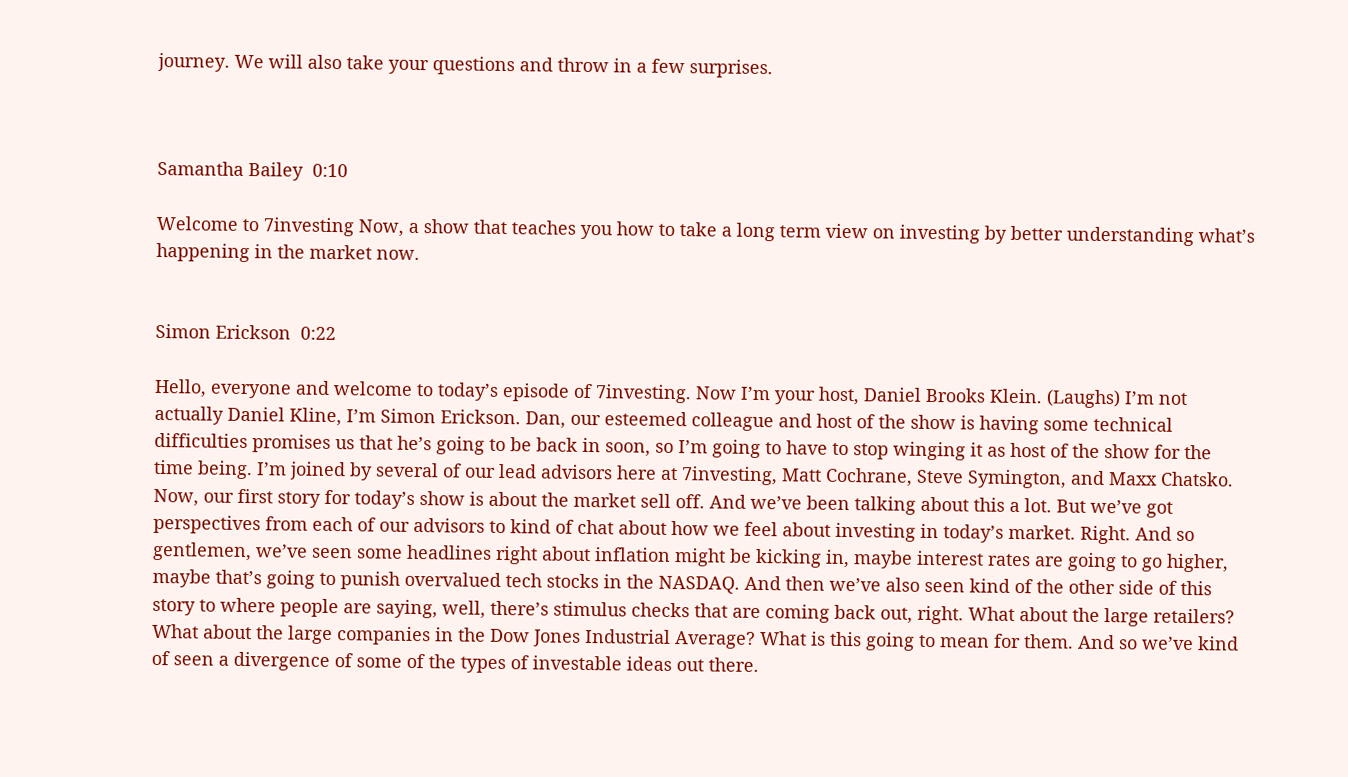journey. We will also take your questions and throw in a few surprises.



Samantha Bailey  0:10

Welcome to 7investing Now, a show that teaches you how to take a long term view on investing by better understanding what’s happening in the market now.


Simon Erickson  0:22

Hello, everyone and welcome to today’s episode of 7investing. Now I’m your host, Daniel Brooks Klein. (Laughs) I’m not actually Daniel Kline, I’m Simon Erickson. Dan, our esteemed colleague and host of the show is having some technical difficulties promises us that he’s going to be back in soon, so I’m going to have to stop winging it as host of the show for the time being. I’m joined by several of our lead advisors here at 7investing, Matt Cochrane, Steve Symington, and Maxx Chatsko. Now, our first story for today’s show is about the market sell off. And we’ve been talking about this a lot. But we’ve got perspectives from each of our advisors to kind of chat about how we feel about investing in today’s market. Right. And so gentlemen, we’ve seen some headlines right about inflation might be kicking in, maybe interest rates are going to go higher, maybe that’s going to punish overvalued tech stocks in the NASDAQ. And then we’ve also seen kind of the other side of this story to where people are saying, well, there’s stimulus checks that are coming back out, right. What about the large retailers? What about the large companies in the Dow Jones Industrial Average? What is this going to mean for them. And so we’ve kind of seen a divergence of some of the types of investable ideas out there.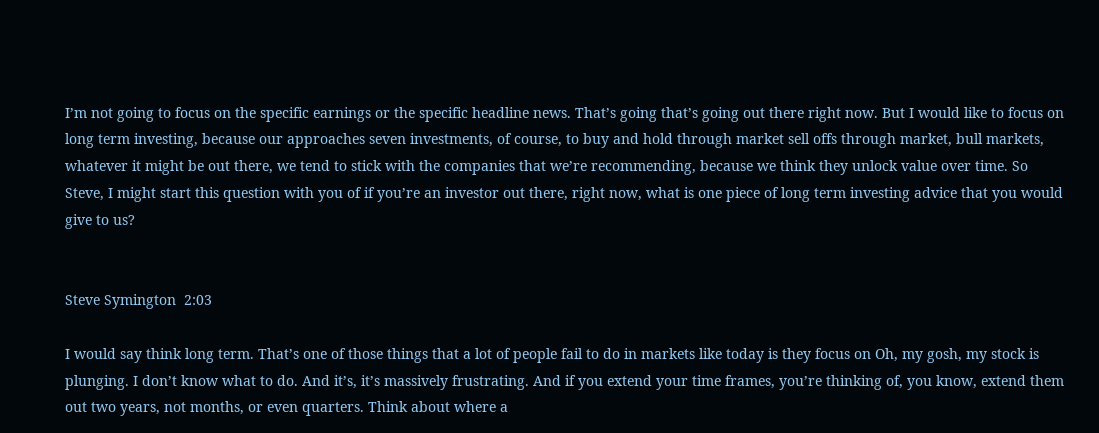I’m not going to focus on the specific earnings or the specific headline news. That’s going that’s going out there right now. But I would like to focus on long term investing, because our approaches seven investments, of course, to buy and hold through market sell offs through market, bull markets, whatever it might be out there, we tend to stick with the companies that we’re recommending, because we think they unlock value over time. So Steve, I might start this question with you of if you’re an investor out there, right now, what is one piece of long term investing advice that you would give to us?


Steve Symington  2:03

I would say think long term. That’s one of those things that a lot of people fail to do in markets like today is they focus on Oh, my gosh, my stock is plunging. I don’t know what to do. And it’s, it’s massively frustrating. And if you extend your time frames, you’re thinking of, you know, extend them out two years, not months, or even quarters. Think about where a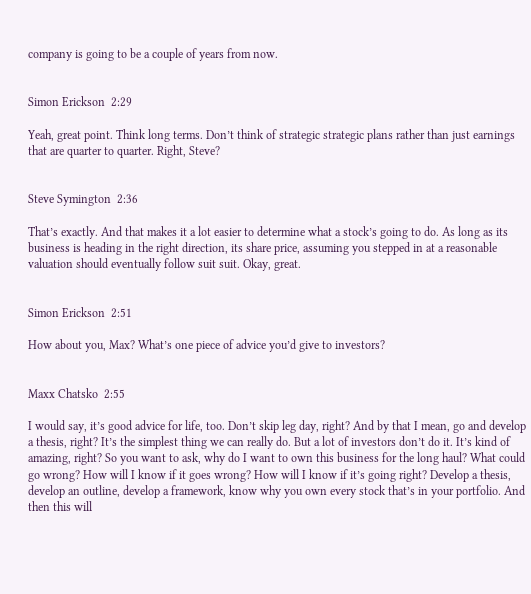company is going to be a couple of years from now.


Simon Erickson  2:29

Yeah, great point. Think long terms. Don’t think of strategic strategic plans rather than just earnings that are quarter to quarter. Right, Steve?


Steve Symington  2:36

That’s exactly. And that makes it a lot easier to determine what a stock’s going to do. As long as its business is heading in the right direction, its share price, assuming you stepped in at a reasonable valuation should eventually follow suit suit. Okay, great.


Simon Erickson  2:51

How about you, Max? What’s one piece of advice you’d give to investors?


Maxx Chatsko  2:55

I would say, it’s good advice for life, too. Don’t skip leg day, right? And by that I mean, go and develop a thesis, right? It’s the simplest thing we can really do. But a lot of investors don’t do it. It’s kind of amazing, right? So you want to ask, why do I want to own this business for the long haul? What could go wrong? How will I know if it goes wrong? How will I know if it’s going right? Develop a thesis, develop an outline, develop a framework, know why you own every stock that’s in your portfolio. And then this will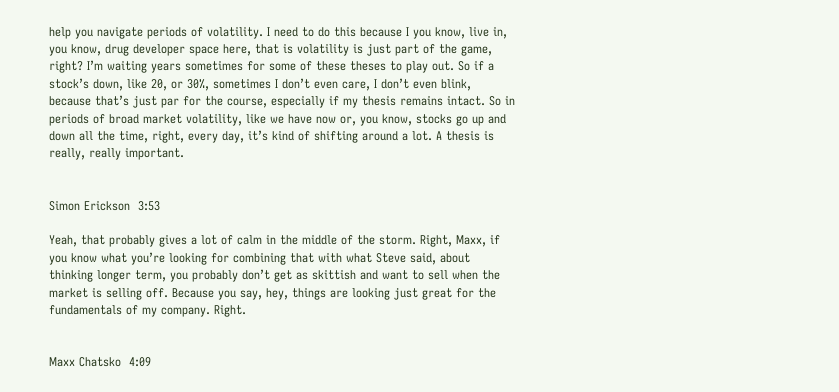help you navigate periods of volatility. I need to do this because I you know, live in, you know, drug developer space here, that is volatility is just part of the game, right? I’m waiting years sometimes for some of these theses to play out. So if a stock’s down, like 20, or 30%, sometimes I don’t even care, I don’t even blink, because that’s just par for the course, especially if my thesis remains intact. So in periods of broad market volatility, like we have now or, you know, stocks go up and down all the time, right, every day, it’s kind of shifting around a lot. A thesis is really, really important.


Simon Erickson  3:53

Yeah, that probably gives a lot of calm in the middle of the storm. Right, Maxx, if you know what you’re looking for combining that with what Steve said, about thinking longer term, you probably don’t get as skittish and want to sell when the market is selling off. Because you say, hey, things are looking just great for the fundamentals of my company. Right.


Maxx Chatsko  4:09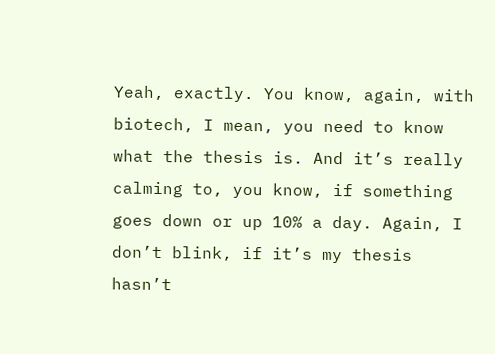Yeah, exactly. You know, again, with biotech, I mean, you need to know what the thesis is. And it’s really calming to, you know, if something goes down or up 10% a day. Again, I don’t blink, if it’s my thesis hasn’t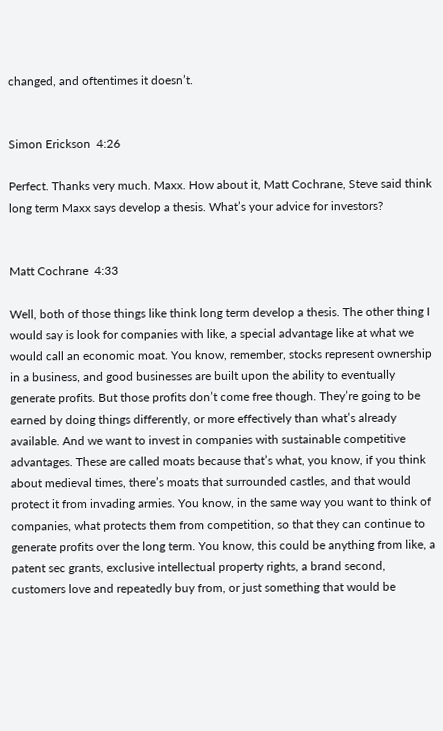changed, and oftentimes it doesn’t.


Simon Erickson  4:26

Perfect. Thanks very much. Maxx. How about it, Matt Cochrane, Steve said think long term Maxx says develop a thesis. What’s your advice for investors?


Matt Cochrane  4:33

Well, both of those things like think long term develop a thesis. The other thing I would say is look for companies with like, a special advantage like at what we would call an economic moat. You know, remember, stocks represent ownership in a business, and good businesses are built upon the ability to eventually generate profits. But those profits don’t come free though. They’re going to be earned by doing things differently, or more effectively than what’s already available. And we want to invest in companies with sustainable competitive advantages. These are called moats because that’s what, you know, if you think about medieval times, there’s moats that surrounded castles, and that would protect it from invading armies. You know, in the same way you want to think of companies, what protects them from competition, so that they can continue to generate profits over the long term. You know, this could be anything from like, a patent sec grants, exclusive intellectual property rights, a brand second, customers love and repeatedly buy from, or just something that would be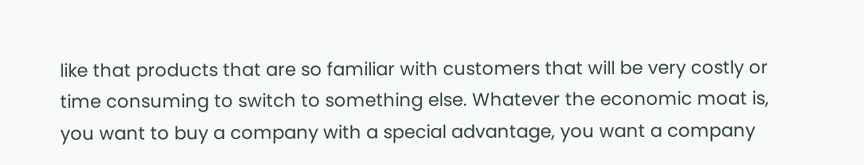like that products that are so familiar with customers that will be very costly or time consuming to switch to something else. Whatever the economic moat is, you want to buy a company with a special advantage, you want a company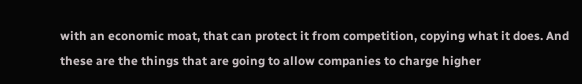with an economic moat, that can protect it from competition, copying what it does. And these are the things that are going to allow companies to charge higher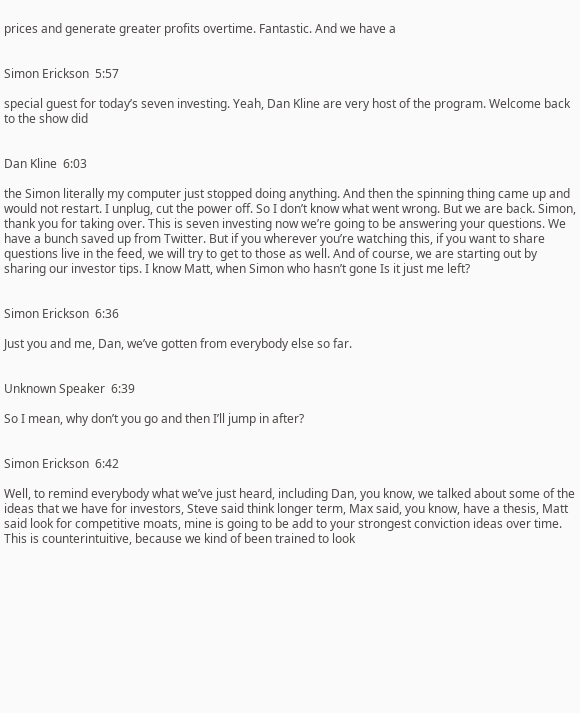prices and generate greater profits overtime. Fantastic. And we have a


Simon Erickson  5:57

special guest for today’s seven investing. Yeah, Dan Kline are very host of the program. Welcome back to the show did


Dan Kline  6:03

the Simon literally my computer just stopped doing anything. And then the spinning thing came up and would not restart. I unplug, cut the power off. So I don’t know what went wrong. But we are back. Simon, thank you for taking over. This is seven investing now we’re going to be answering your questions. We have a bunch saved up from Twitter. But if you wherever you’re watching this, if you want to share questions live in the feed, we will try to get to those as well. And of course, we are starting out by sharing our investor tips. I know Matt, when Simon who hasn’t gone Is it just me left?


Simon Erickson  6:36

Just you and me, Dan, we’ve gotten from everybody else so far.


Unknown Speaker  6:39

So I mean, why don’t you go and then I’ll jump in after?


Simon Erickson  6:42

Well, to remind everybody what we’ve just heard, including Dan, you know, we talked about some of the ideas that we have for investors, Steve said think longer term, Max said, you know, have a thesis, Matt said look for competitive moats, mine is going to be add to your strongest conviction ideas over time. This is counterintuitive, because we kind of been trained to look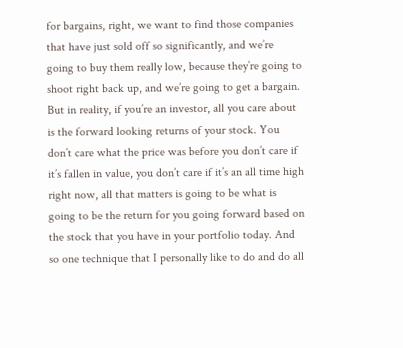for bargains, right, we want to find those companies that have just sold off so significantly, and we’re going to buy them really low, because they’re going to shoot right back up, and we’re going to get a bargain. But in reality, if you’re an investor, all you care about is the forward looking returns of your stock. You don’t care what the price was before you don’t care if it’s fallen in value, you don’t care if it’s an all time high right now, all that matters is going to be what is going to be the return for you going forward based on the stock that you have in your portfolio today. And so one technique that I personally like to do and do all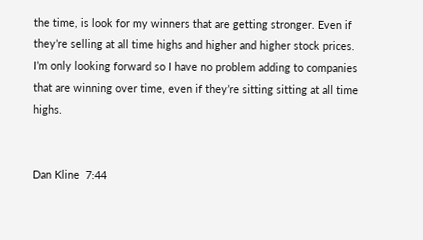the time, is look for my winners that are getting stronger. Even if they’re selling at all time highs and higher and higher stock prices. I’m only looking forward so I have no problem adding to companies that are winning over time, even if they’re sitting sitting at all time highs.


Dan Kline  7:44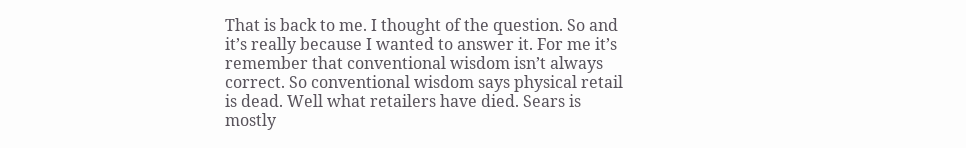That is back to me. I thought of the question. So and it’s really because I wanted to answer it. For me it’s remember that conventional wisdom isn’t always correct. So conventional wisdom says physical retail is dead. Well what retailers have died. Sears is mostly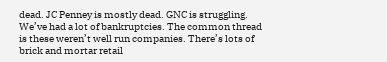dead. JC Penney is mostly dead. GNC is struggling. We’ve had a lot of bankruptcies. The common thread is these weren’t well run companies. There’s lots of brick and mortar retail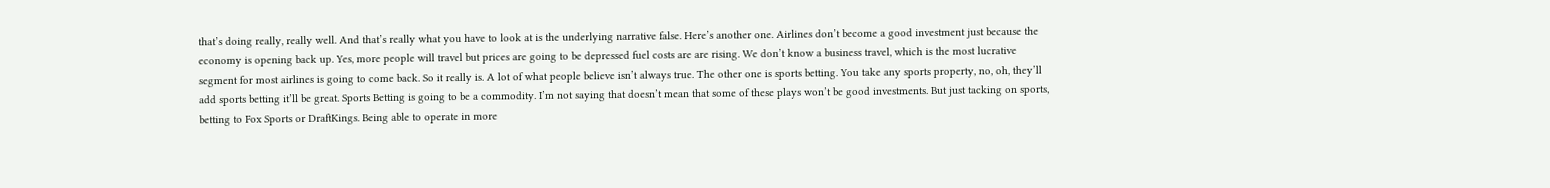that’s doing really, really well. And that’s really what you have to look at is the underlying narrative false. Here’s another one. Airlines don’t become a good investment just because the economy is opening back up. Yes, more people will travel but prices are going to be depressed fuel costs are are rising. We don’t know a business travel, which is the most lucrative segment for most airlines is going to come back. So it really is. A lot of what people believe isn’t always true. The other one is sports betting. You take any sports property, no, oh, they’ll add sports betting it’ll be great. Sports Betting is going to be a commodity. I’m not saying that doesn’t mean that some of these plays won’t be good investments. But just tacking on sports, betting to Fox Sports or DraftKings. Being able to operate in more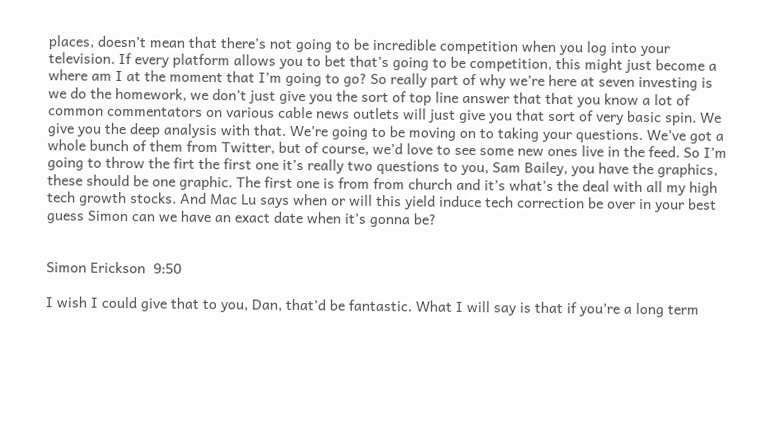places, doesn’t mean that there’s not going to be incredible competition when you log into your television. If every platform allows you to bet that’s going to be competition, this might just become a where am I at the moment that I’m going to go? So really part of why we’re here at seven investing is we do the homework, we don’t just give you the sort of top line answer that that you know a lot of common commentators on various cable news outlets will just give you that sort of very basic spin. We give you the deep analysis with that. We’re going to be moving on to taking your questions. We’ve got a whole bunch of them from Twitter, but of course, we’d love to see some new ones live in the feed. So I’m going to throw the firt the first one it’s really two questions to you, Sam Bailey, you have the graphics, these should be one graphic. The first one is from from church and it’s what’s the deal with all my high tech growth stocks. And Mac Lu says when or will this yield induce tech correction be over in your best guess Simon can we have an exact date when it’s gonna be?


Simon Erickson  9:50

I wish I could give that to you, Dan, that’d be fantastic. What I will say is that if you’re a long term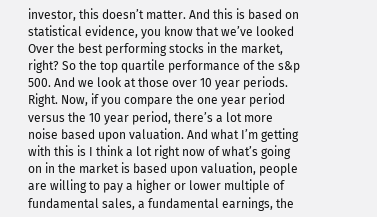investor, this doesn’t matter. And this is based on statistical evidence, you know that we’ve looked Over the best performing stocks in the market, right? So the top quartile performance of the s&p 500. And we look at those over 10 year periods. Right. Now, if you compare the one year period versus the 10 year period, there’s a lot more noise based upon valuation. And what I’m getting with this is I think a lot right now of what’s going on in the market is based upon valuation, people are willing to pay a higher or lower multiple of fundamental sales, a fundamental earnings, the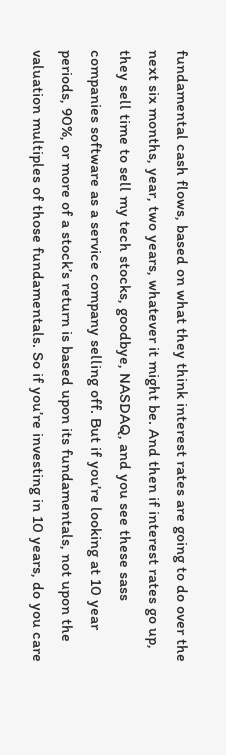fundamental cash flows, based on what they think interest rates are going to do over the next six months, year, two years, whatever it might be. And then if interest rates go up, they sell time to sell my tech stocks, goodbye, NASDAQ, and you see these sass companies software as a service company selling off. But if you’re looking at 10 year periods, 90%, or more of a stock’s return is based upon its fundamentals, not upon the valuation multiples of those fundamentals. So if you’re investing in 10 years, do you care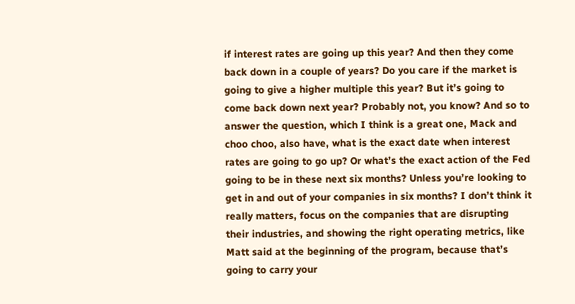if interest rates are going up this year? And then they come back down in a couple of years? Do you care if the market is going to give a higher multiple this year? But it’s going to come back down next year? Probably not, you know? And so to answer the question, which I think is a great one, Mack and choo choo, also have, what is the exact date when interest rates are going to go up? Or what’s the exact action of the Fed going to be in these next six months? Unless you’re looking to get in and out of your companies in six months? I don’t think it really matters, focus on the companies that are disrupting their industries, and showing the right operating metrics, like Matt said at the beginning of the program, because that’s going to carry your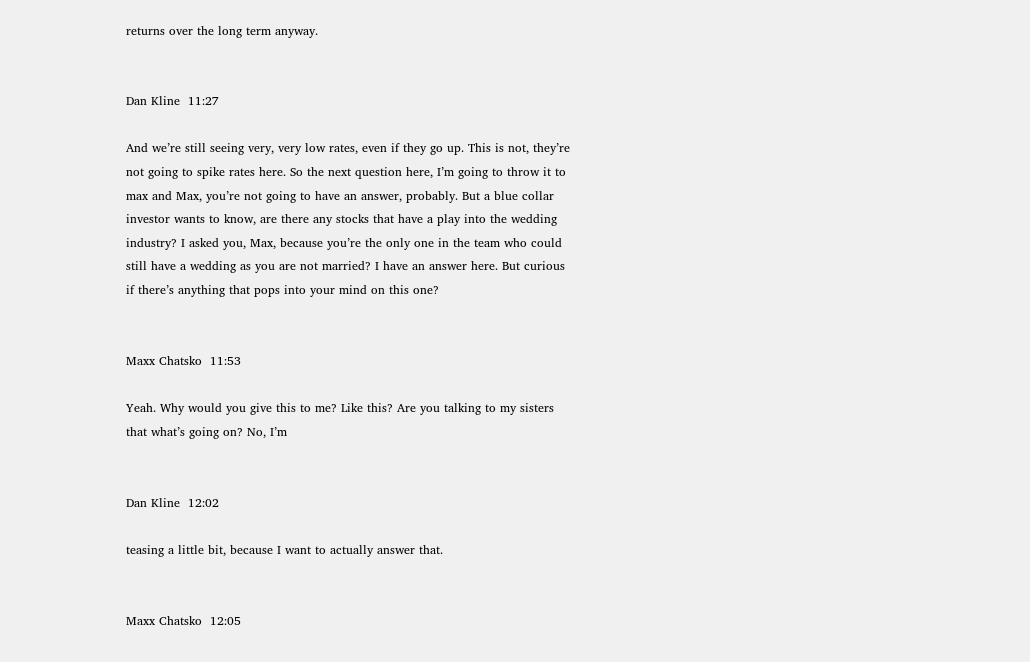returns over the long term anyway.


Dan Kline  11:27

And we’re still seeing very, very low rates, even if they go up. This is not, they’re not going to spike rates here. So the next question here, I’m going to throw it to max and Max, you’re not going to have an answer, probably. But a blue collar investor wants to know, are there any stocks that have a play into the wedding industry? I asked you, Max, because you’re the only one in the team who could still have a wedding as you are not married? I have an answer here. But curious if there’s anything that pops into your mind on this one?


Maxx Chatsko  11:53

Yeah. Why would you give this to me? Like this? Are you talking to my sisters that what’s going on? No, I’m


Dan Kline  12:02

teasing a little bit, because I want to actually answer that.


Maxx Chatsko  12:05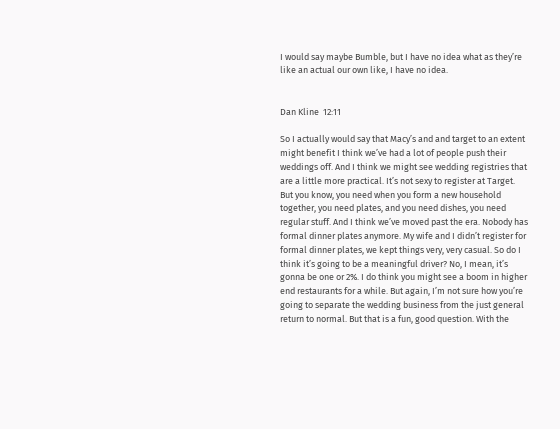I would say maybe Bumble, but I have no idea what as they’re like an actual our own like, I have no idea.


Dan Kline  12:11

So I actually would say that Macy’s and and target to an extent might benefit I think we’ve had a lot of people push their weddings off. And I think we might see wedding registries that are a little more practical. It’s not sexy to register at Target. But you know, you need when you form a new household together, you need plates, and you need dishes, you need regular stuff. And I think we’ve moved past the era. Nobody has formal dinner plates anymore. My wife and I didn’t register for formal dinner plates, we kept things very, very casual. So do I think it’s going to be a meaningful driver? No, I mean, it’s gonna be one or 2%. I do think you might see a boom in higher end restaurants for a while. But again, I’m not sure how you’re going to separate the wedding business from the just general return to normal. But that is a fun, good question. With the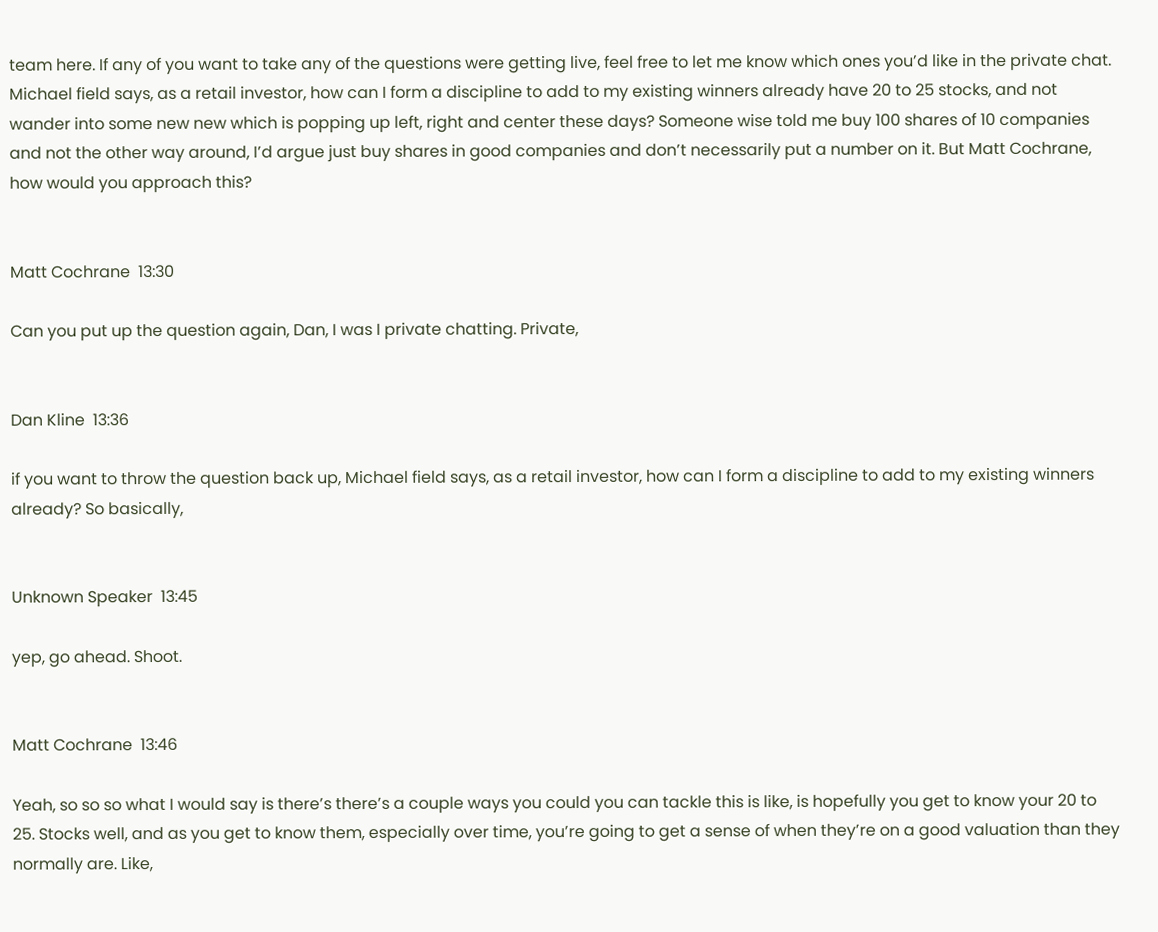team here. If any of you want to take any of the questions were getting live, feel free to let me know which ones you’d like in the private chat. Michael field says, as a retail investor, how can I form a discipline to add to my existing winners already have 20 to 25 stocks, and not wander into some new new which is popping up left, right and center these days? Someone wise told me buy 100 shares of 10 companies and not the other way around, I’d argue just buy shares in good companies and don’t necessarily put a number on it. But Matt Cochrane, how would you approach this?


Matt Cochrane  13:30

Can you put up the question again, Dan, I was I private chatting. Private,


Dan Kline  13:36

if you want to throw the question back up, Michael field says, as a retail investor, how can I form a discipline to add to my existing winners already? So basically,


Unknown Speaker  13:45

yep, go ahead. Shoot.


Matt Cochrane  13:46

Yeah, so so so what I would say is there’s there’s a couple ways you could you can tackle this is like, is hopefully you get to know your 20 to 25. Stocks well, and as you get to know them, especially over time, you’re going to get a sense of when they’re on a good valuation than they normally are. Like,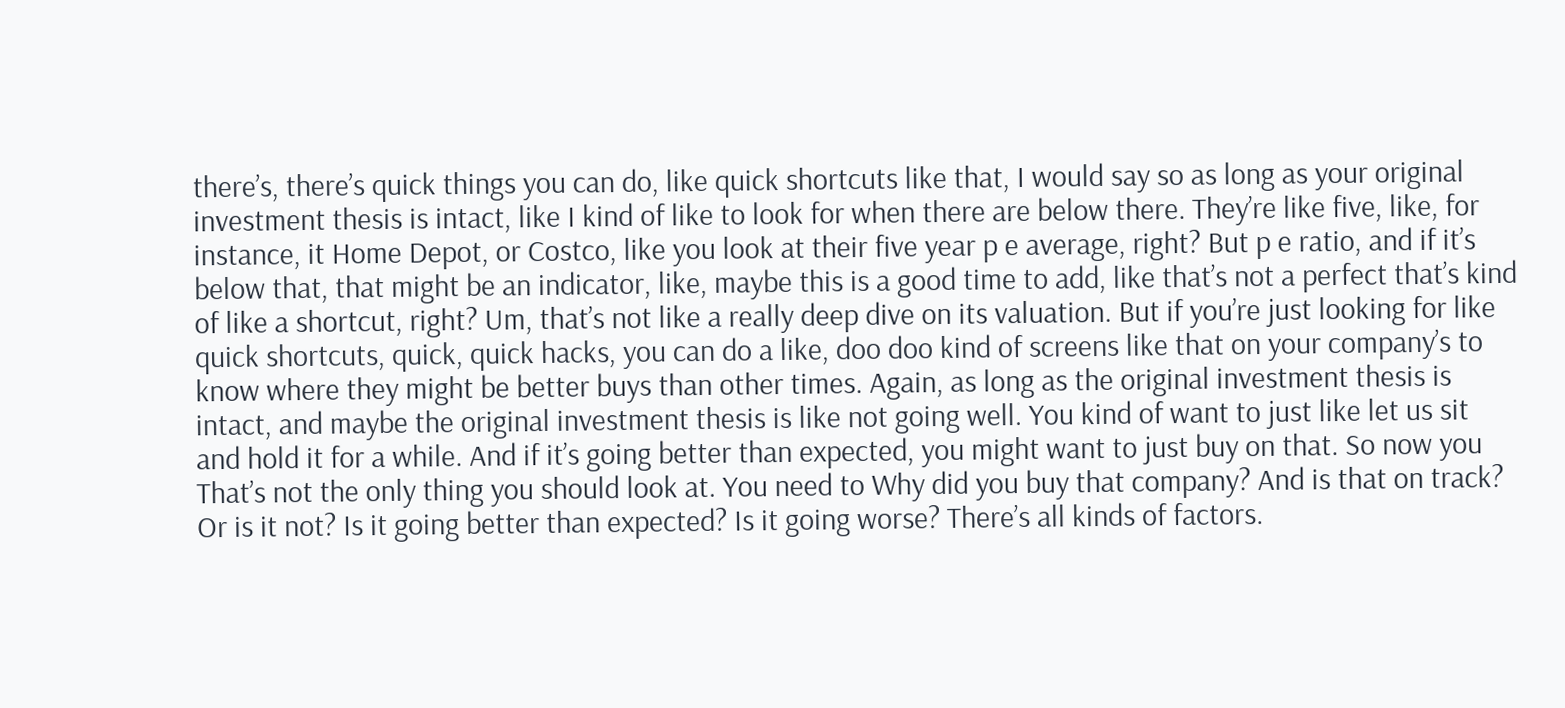there’s, there’s quick things you can do, like quick shortcuts like that, I would say so as long as your original investment thesis is intact, like I kind of like to look for when there are below there. They’re like five, like, for instance, it Home Depot, or Costco, like you look at their five year p e average, right? But p e ratio, and if it’s below that, that might be an indicator, like, maybe this is a good time to add, like that’s not a perfect that’s kind of like a shortcut, right? Um, that’s not like a really deep dive on its valuation. But if you’re just looking for like quick shortcuts, quick, quick hacks, you can do a like, doo doo kind of screens like that on your company’s to know where they might be better buys than other times. Again, as long as the original investment thesis is intact, and maybe the original investment thesis is like not going well. You kind of want to just like let us sit and hold it for a while. And if it’s going better than expected, you might want to just buy on that. So now you That’s not the only thing you should look at. You need to Why did you buy that company? And is that on track? Or is it not? Is it going better than expected? Is it going worse? There’s all kinds of factors.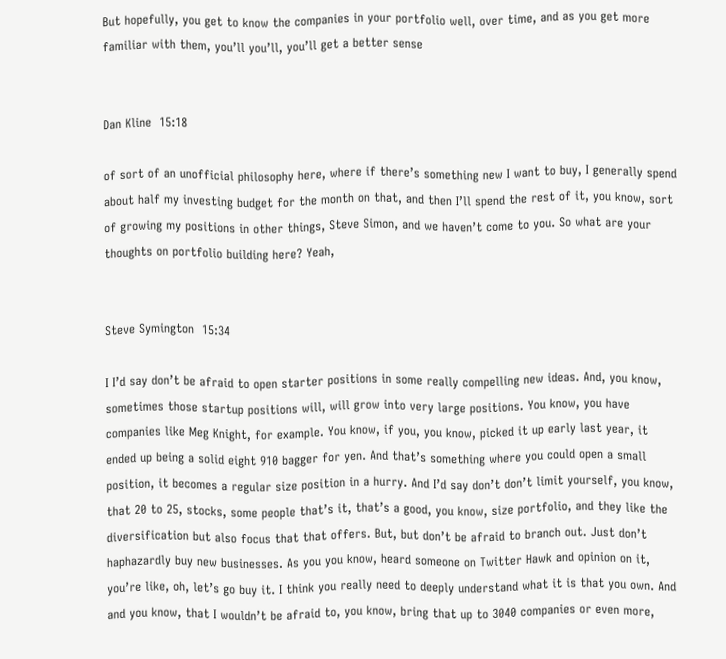But hopefully, you get to know the companies in your portfolio well, over time, and as you get more familiar with them, you’ll you’ll, you’ll get a better sense


Dan Kline  15:18

of sort of an unofficial philosophy here, where if there’s something new I want to buy, I generally spend about half my investing budget for the month on that, and then I’ll spend the rest of it, you know, sort of growing my positions in other things, Steve Simon, and we haven’t come to you. So what are your thoughts on portfolio building here? Yeah,


Steve Symington  15:34

I I’d say don’t be afraid to open starter positions in some really compelling new ideas. And, you know, sometimes those startup positions will, will grow into very large positions. You know, you have companies like Meg Knight, for example. You know, if you, you know, picked it up early last year, it ended up being a solid eight 910 bagger for yen. And that’s something where you could open a small position, it becomes a regular size position in a hurry. And I’d say don’t don’t limit yourself, you know, that 20 to 25, stocks, some people that’s it, that’s a good, you know, size portfolio, and they like the diversification but also focus that that offers. But, but don’t be afraid to branch out. Just don’t haphazardly buy new businesses. As you you know, heard someone on Twitter Hawk and opinion on it, you’re like, oh, let’s go buy it. I think you really need to deeply understand what it is that you own. And and you know, that I wouldn’t be afraid to, you know, bring that up to 3040 companies or even more,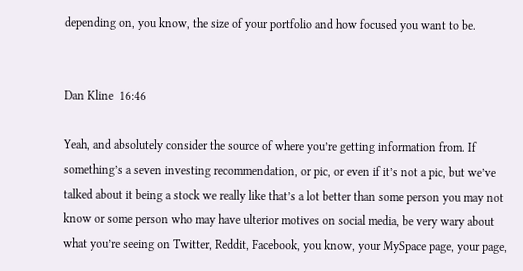depending on, you know, the size of your portfolio and how focused you want to be.


Dan Kline  16:46

Yeah, and absolutely consider the source of where you’re getting information from. If something’s a seven investing recommendation, or pic, or even if it’s not a pic, but we’ve talked about it being a stock we really like that’s a lot better than some person you may not know or some person who may have ulterior motives on social media, be very wary about what you’re seeing on Twitter, Reddit, Facebook, you know, your MySpace page, your page,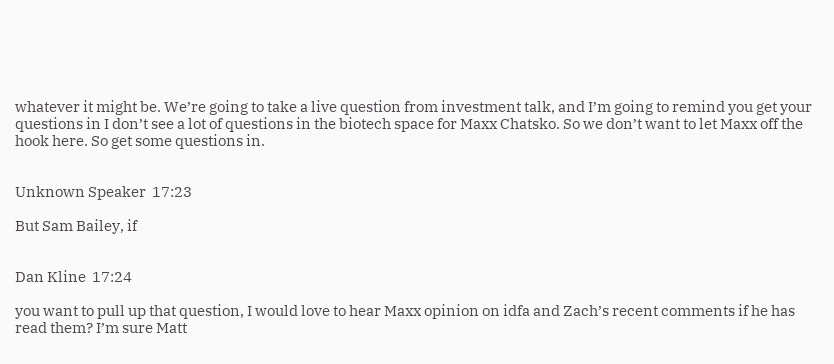whatever it might be. We’re going to take a live question from investment talk, and I’m going to remind you get your questions in I don’t see a lot of questions in the biotech space for Maxx Chatsko. So we don’t want to let Maxx off the hook here. So get some questions in.


Unknown Speaker  17:23

But Sam Bailey, if


Dan Kline  17:24

you want to pull up that question, I would love to hear Maxx opinion on idfa and Zach’s recent comments if he has read them? I’m sure Matt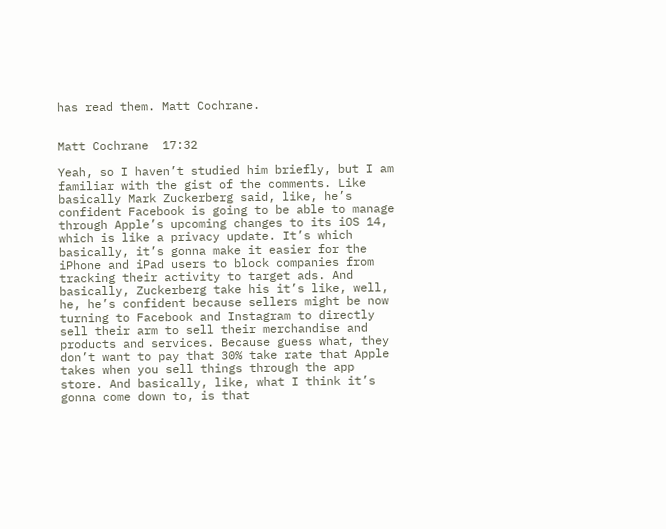has read them. Matt Cochrane.


Matt Cochrane  17:32

Yeah, so I haven’t studied him briefly, but I am familiar with the gist of the comments. Like basically Mark Zuckerberg said, like, he’s confident Facebook is going to be able to manage through Apple’s upcoming changes to its iOS 14, which is like a privacy update. It’s which basically, it’s gonna make it easier for the iPhone and iPad users to block companies from tracking their activity to target ads. And basically, Zuckerberg take his it’s like, well, he, he’s confident because sellers might be now turning to Facebook and Instagram to directly sell their arm to sell their merchandise and products and services. Because guess what, they don’t want to pay that 30% take rate that Apple takes when you sell things through the app store. And basically, like, what I think it’s gonna come down to, is that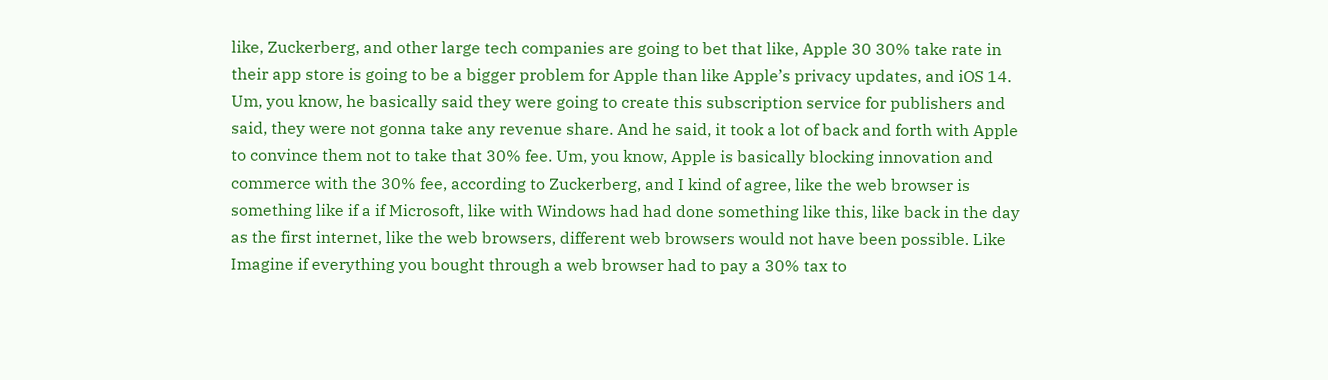like, Zuckerberg, and other large tech companies are going to bet that like, Apple 30 30% take rate in their app store is going to be a bigger problem for Apple than like Apple’s privacy updates, and iOS 14. Um, you know, he basically said they were going to create this subscription service for publishers and said, they were not gonna take any revenue share. And he said, it took a lot of back and forth with Apple to convince them not to take that 30% fee. Um, you know, Apple is basically blocking innovation and commerce with the 30% fee, according to Zuckerberg, and I kind of agree, like the web browser is something like if a if Microsoft, like with Windows had had done something like this, like back in the day as the first internet, like the web browsers, different web browsers would not have been possible. Like Imagine if everything you bought through a web browser had to pay a 30% tax to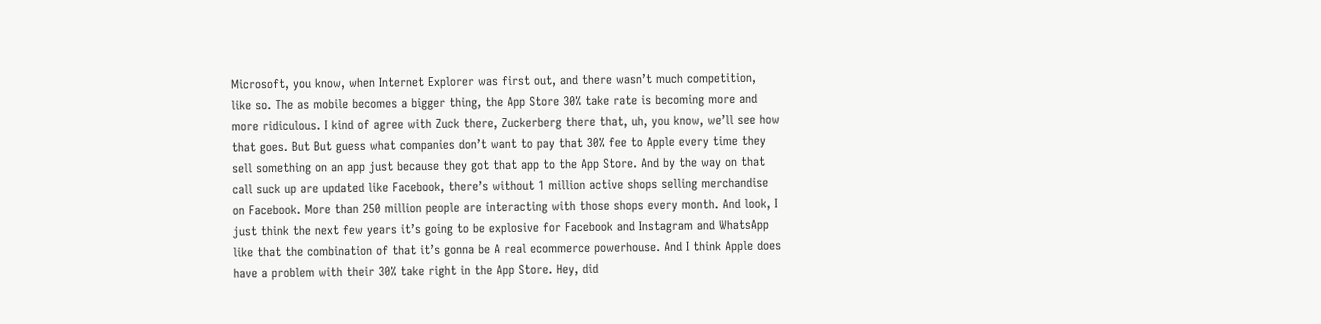Microsoft, you know, when Internet Explorer was first out, and there wasn’t much competition, like so. The as mobile becomes a bigger thing, the App Store 30% take rate is becoming more and more ridiculous. I kind of agree with Zuck there, Zuckerberg there that, uh, you know, we’ll see how that goes. But But guess what companies don’t want to pay that 30% fee to Apple every time they sell something on an app just because they got that app to the App Store. And by the way on that call suck up are updated like Facebook, there’s without 1 million active shops selling merchandise on Facebook. More than 250 million people are interacting with those shops every month. And look, I just think the next few years it’s going to be explosive for Facebook and Instagram and WhatsApp like that the combination of that it’s gonna be A real ecommerce powerhouse. And I think Apple does have a problem with their 30% take right in the App Store. Hey, did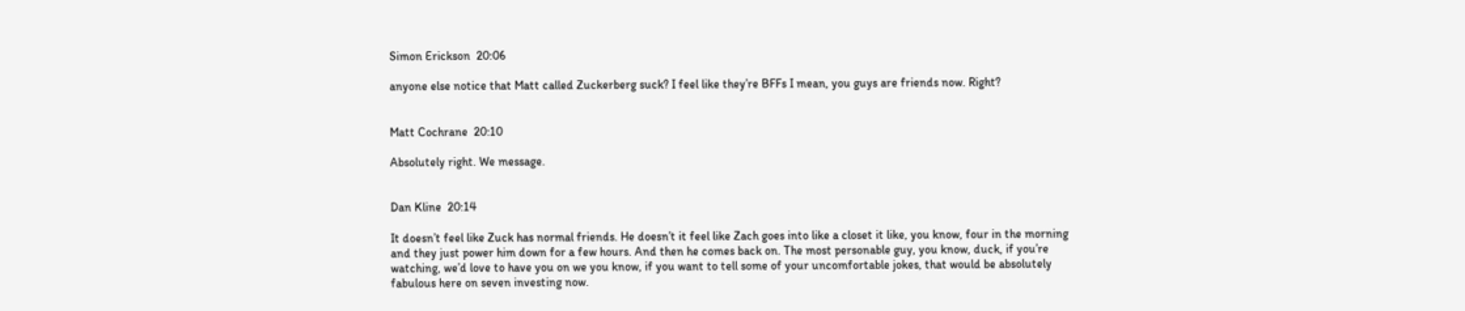Simon Erickson  20:06

anyone else notice that Matt called Zuckerberg suck? I feel like they’re BFFs I mean, you guys are friends now. Right?


Matt Cochrane  20:10

Absolutely right. We message.


Dan Kline  20:14

It doesn’t feel like Zuck has normal friends. He doesn’t it feel like Zach goes into like a closet it like, you know, four in the morning and they just power him down for a few hours. And then he comes back on. The most personable guy, you know, duck, if you’re watching, we’d love to have you on we you know, if you want to tell some of your uncomfortable jokes, that would be absolutely fabulous here on seven investing now.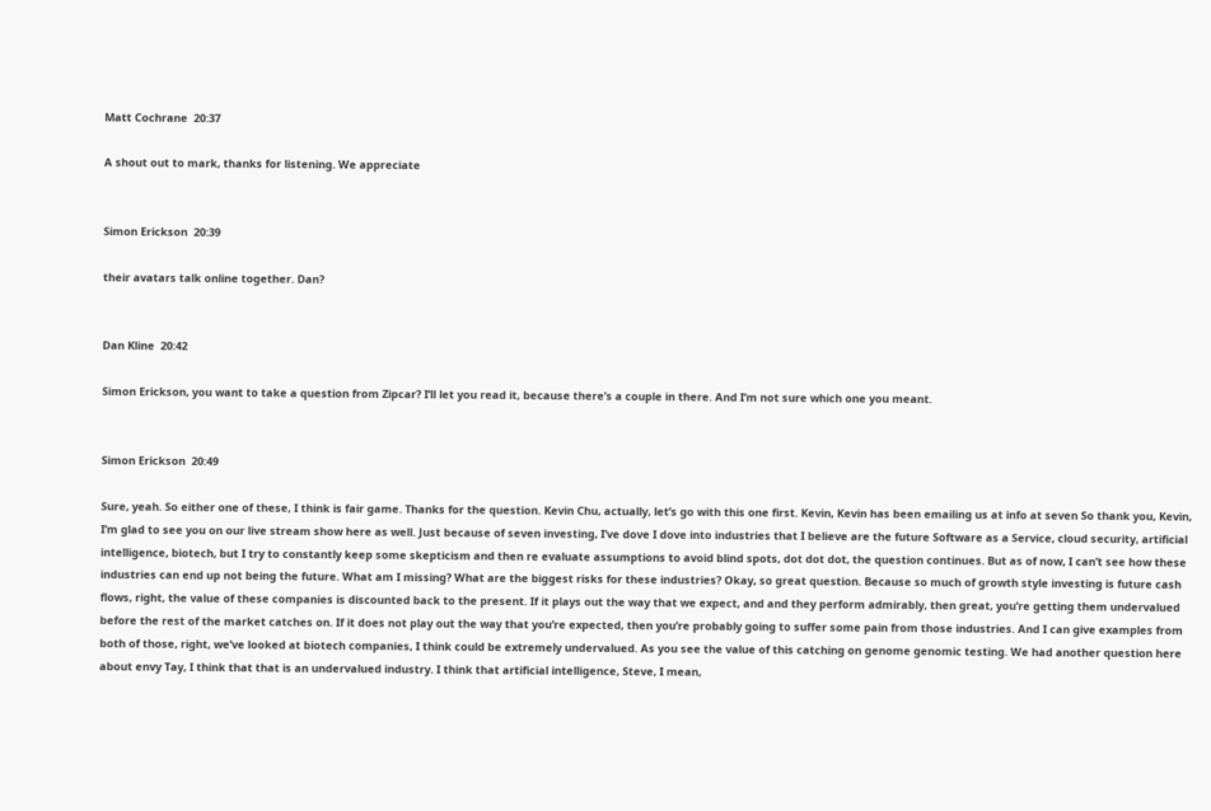Matt Cochrane  20:37

A shout out to mark, thanks for listening. We appreciate


Simon Erickson  20:39

their avatars talk online together. Dan?


Dan Kline  20:42

Simon Erickson, you want to take a question from Zipcar? I’ll let you read it, because there’s a couple in there. And I’m not sure which one you meant.


Simon Erickson  20:49

Sure, yeah. So either one of these, I think is fair game. Thanks for the question. Kevin Chu, actually, let’s go with this one first. Kevin, Kevin has been emailing us at info at seven So thank you, Kevin, I’m glad to see you on our live stream show here as well. Just because of seven investing, I’ve dove I dove into industries that I believe are the future Software as a Service, cloud security, artificial intelligence, biotech, but I try to constantly keep some skepticism and then re evaluate assumptions to avoid blind spots, dot dot dot, the question continues. But as of now, I can’t see how these industries can end up not being the future. What am I missing? What are the biggest risks for these industries? Okay, so great question. Because so much of growth style investing is future cash flows, right, the value of these companies is discounted back to the present. If it plays out the way that we expect, and and they perform admirably, then great, you’re getting them undervalued before the rest of the market catches on. If it does not play out the way that you’re expected, then you’re probably going to suffer some pain from those industries. And I can give examples from both of those, right, we’ve looked at biotech companies, I think could be extremely undervalued. As you see the value of this catching on genome genomic testing. We had another question here about envy Tay, I think that that is an undervalued industry. I think that artificial intelligence, Steve, I mean,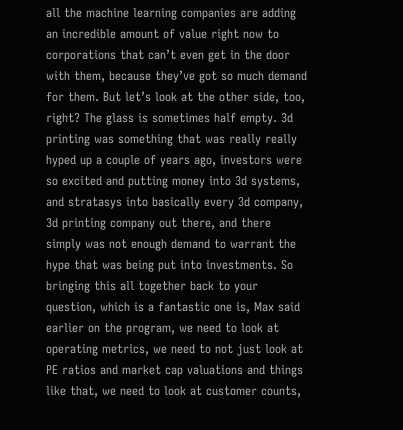all the machine learning companies are adding an incredible amount of value right now to corporations that can’t even get in the door with them, because they’ve got so much demand for them. But let’s look at the other side, too, right? The glass is sometimes half empty. 3d printing was something that was really really hyped up a couple of years ago, investors were so excited and putting money into 3d systems, and stratasys into basically every 3d company, 3d printing company out there, and there simply was not enough demand to warrant the hype that was being put into investments. So bringing this all together back to your question, which is a fantastic one is, Max said earlier on the program, we need to look at operating metrics, we need to not just look at PE ratios and market cap valuations and things like that, we need to look at customer counts,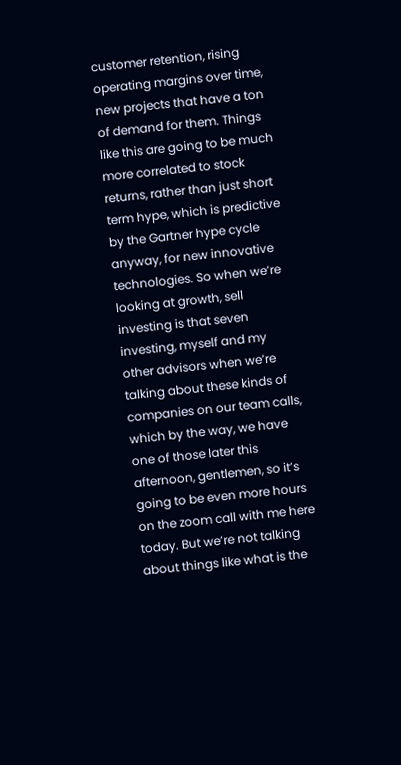customer retention, rising operating margins over time, new projects that have a ton of demand for them. Things like this are going to be much more correlated to stock returns, rather than just short term hype, which is predictive by the Gartner hype cycle anyway, for new innovative technologies. So when we’re looking at growth, sell investing is that seven investing, myself and my other advisors when we’re talking about these kinds of companies on our team calls, which by the way, we have one of those later this afternoon, gentlemen, so it’s going to be even more hours on the zoom call with me here today. But we’re not talking about things like what is the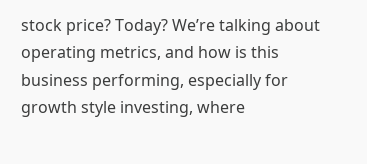stock price? Today? We’re talking about operating metrics, and how is this business performing, especially for growth style investing, where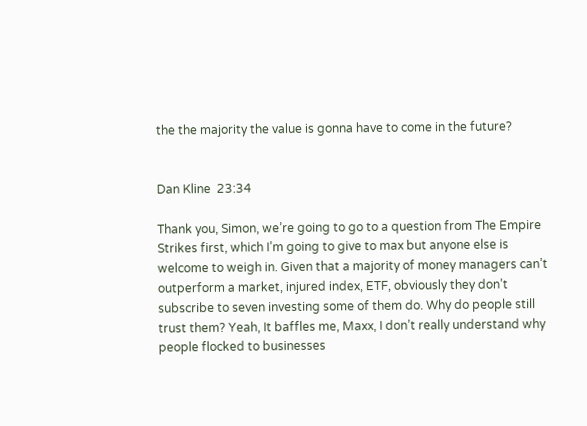the the majority the value is gonna have to come in the future?


Dan Kline  23:34

Thank you, Simon, we’re going to go to a question from The Empire Strikes first, which I’m going to give to max but anyone else is welcome to weigh in. Given that a majority of money managers can’t outperform a market, injured index, ETF, obviously they don’t subscribe to seven investing some of them do. Why do people still trust them? Yeah, It baffles me, Maxx, I don’t really understand why people flocked to businesses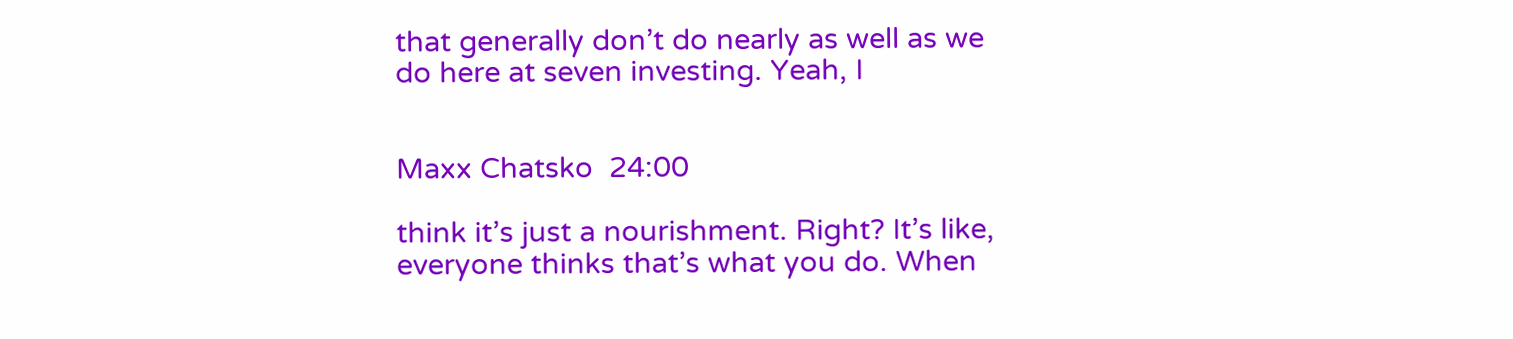that generally don’t do nearly as well as we do here at seven investing. Yeah, I


Maxx Chatsko  24:00

think it’s just a nourishment. Right? It’s like, everyone thinks that’s what you do. When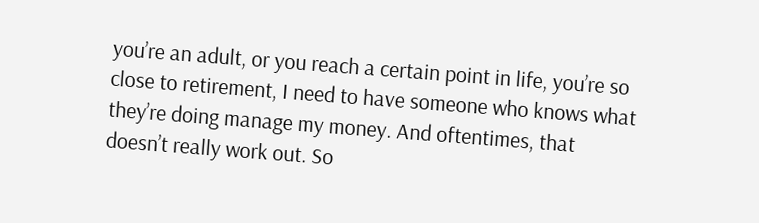you’re an adult, or you reach a certain point in life, you’re so close to retirement, I need to have someone who knows what they’re doing manage my money. And oftentimes, that doesn’t really work out. So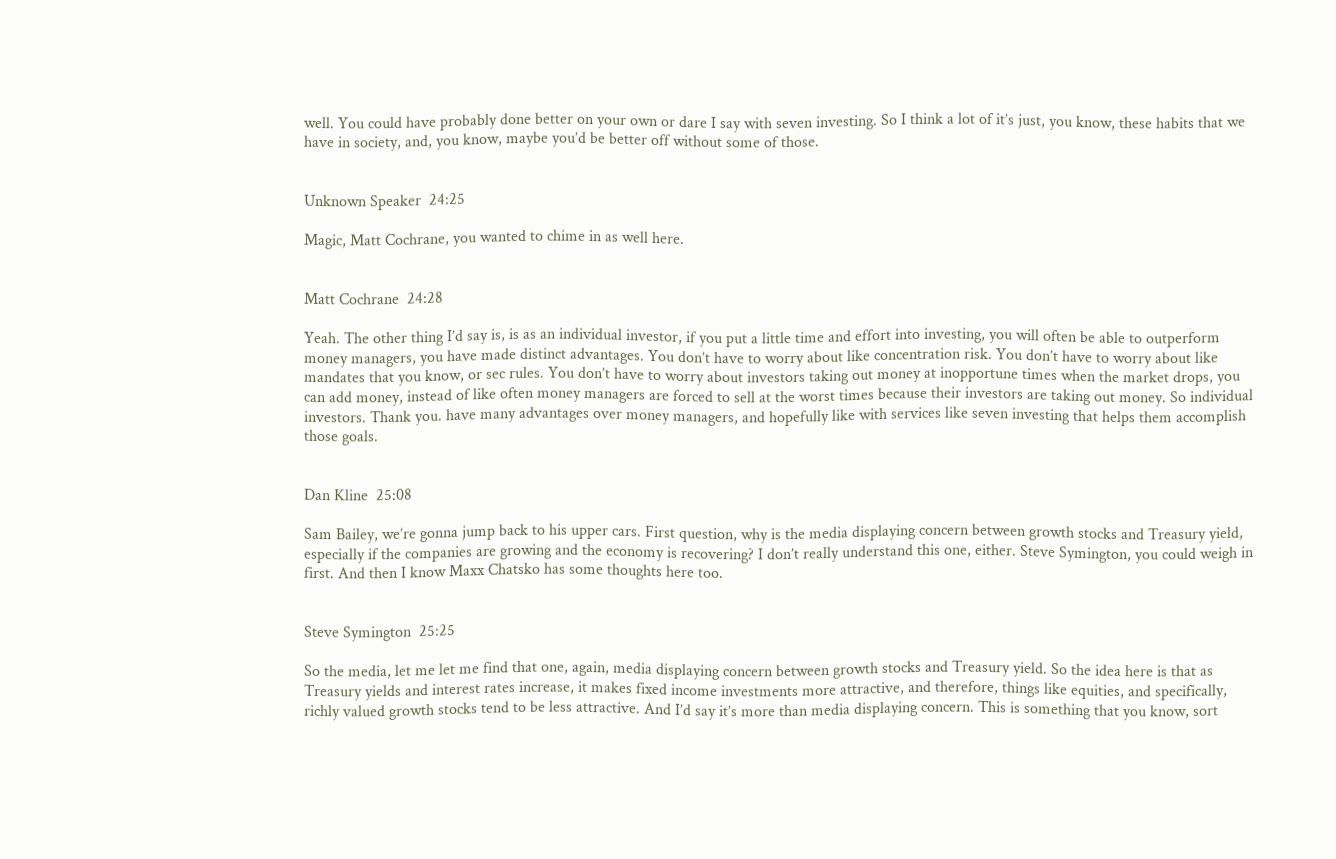well. You could have probably done better on your own or dare I say with seven investing. So I think a lot of it’s just, you know, these habits that we have in society, and, you know, maybe you’d be better off without some of those.


Unknown Speaker  24:25

Magic, Matt Cochrane, you wanted to chime in as well here.


Matt Cochrane  24:28

Yeah. The other thing I’d say is, is as an individual investor, if you put a little time and effort into investing, you will often be able to outperform money managers, you have made distinct advantages. You don’t have to worry about like concentration risk. You don’t have to worry about like mandates that you know, or sec rules. You don’t have to worry about investors taking out money at inopportune times when the market drops, you can add money, instead of like often money managers are forced to sell at the worst times because their investors are taking out money. So individual investors. Thank you. have many advantages over money managers, and hopefully like with services like seven investing that helps them accomplish those goals.


Dan Kline  25:08

Sam Bailey, we’re gonna jump back to his upper cars. First question, why is the media displaying concern between growth stocks and Treasury yield, especially if the companies are growing and the economy is recovering? I don’t really understand this one, either. Steve Symington, you could weigh in first. And then I know Maxx Chatsko has some thoughts here too.


Steve Symington  25:25

So the media, let me let me find that one, again, media displaying concern between growth stocks and Treasury yield. So the idea here is that as Treasury yields and interest rates increase, it makes fixed income investments more attractive, and therefore, things like equities, and specifically, richly valued growth stocks tend to be less attractive. And I’d say it’s more than media displaying concern. This is something that you know, sort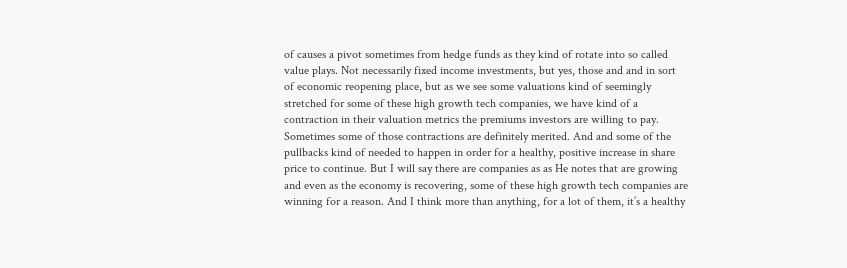of causes a pivot sometimes from hedge funds as they kind of rotate into so called value plays. Not necessarily fixed income investments, but yes, those and and in sort of economic reopening place, but as we see some valuations kind of seemingly stretched for some of these high growth tech companies, we have kind of a contraction in their valuation metrics the premiums investors are willing to pay. Sometimes some of those contractions are definitely merited. And and some of the pullbacks kind of needed to happen in order for a healthy, positive increase in share price to continue. But I will say there are companies as as He notes that are growing and even as the economy is recovering, some of these high growth tech companies are winning for a reason. And I think more than anything, for a lot of them, it’s a healthy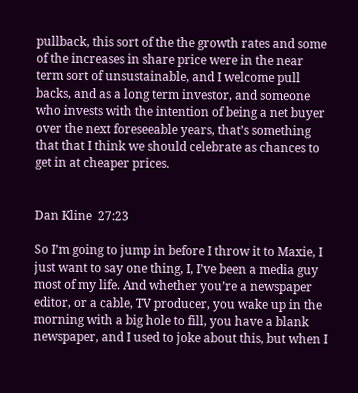pullback, this sort of the the growth rates and some of the increases in share price were in the near term sort of unsustainable, and I welcome pull backs, and as a long term investor, and someone who invests with the intention of being a net buyer over the next foreseeable years, that’s something that that I think we should celebrate as chances to get in at cheaper prices.


Dan Kline  27:23

So I’m going to jump in before I throw it to Maxie, I just want to say one thing, I, I’ve been a media guy most of my life. And whether you’re a newspaper editor, or a cable, TV producer, you wake up in the morning with a big hole to fill, you have a blank newspaper, and I used to joke about this, but when I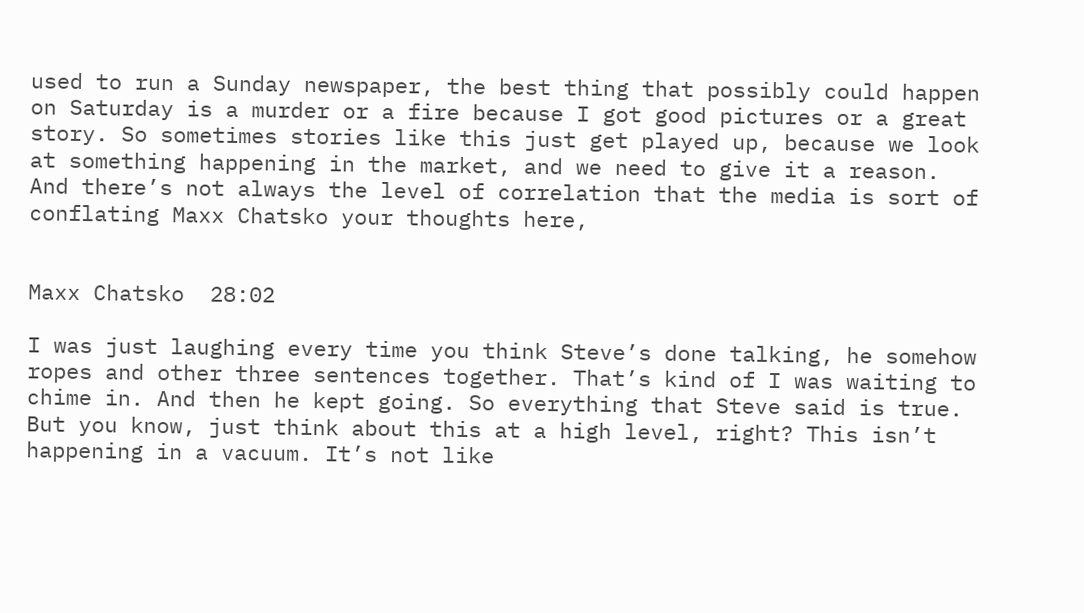used to run a Sunday newspaper, the best thing that possibly could happen on Saturday is a murder or a fire because I got good pictures or a great story. So sometimes stories like this just get played up, because we look at something happening in the market, and we need to give it a reason. And there’s not always the level of correlation that the media is sort of conflating Maxx Chatsko your thoughts here,


Maxx Chatsko  28:02

I was just laughing every time you think Steve’s done talking, he somehow ropes and other three sentences together. That’s kind of I was waiting to chime in. And then he kept going. So everything that Steve said is true. But you know, just think about this at a high level, right? This isn’t happening in a vacuum. It’s not like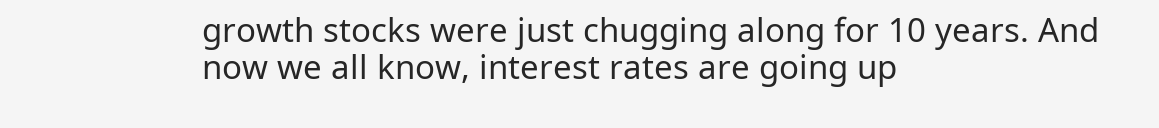growth stocks were just chugging along for 10 years. And now we all know, interest rates are going up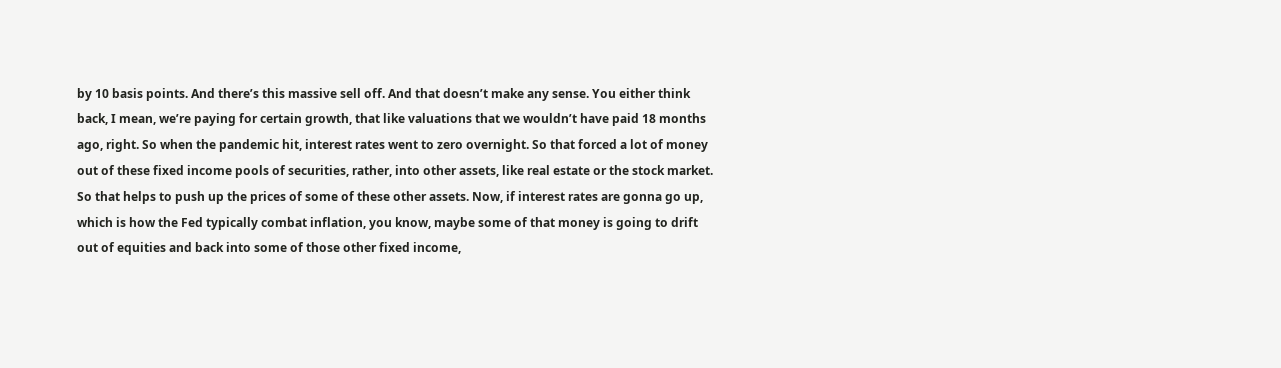by 10 basis points. And there’s this massive sell off. And that doesn’t make any sense. You either think back, I mean, we’re paying for certain growth, that like valuations that we wouldn’t have paid 18 months ago, right. So when the pandemic hit, interest rates went to zero overnight. So that forced a lot of money out of these fixed income pools of securities, rather, into other assets, like real estate or the stock market. So that helps to push up the prices of some of these other assets. Now, if interest rates are gonna go up, which is how the Fed typically combat inflation, you know, maybe some of that money is going to drift out of equities and back into some of those other fixed income,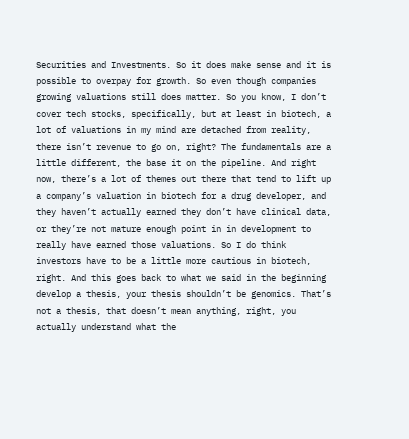Securities and Investments. So it does make sense and it is possible to overpay for growth. So even though companies growing valuations still does matter. So you know, I don’t cover tech stocks, specifically, but at least in biotech, a lot of valuations in my mind are detached from reality, there isn’t revenue to go on, right? The fundamentals are a little different, the base it on the pipeline. And right now, there’s a lot of themes out there that tend to lift up a company’s valuation in biotech for a drug developer, and they haven’t actually earned they don’t have clinical data, or they’re not mature enough point in in development to really have earned those valuations. So I do think investors have to be a little more cautious in biotech, right. And this goes back to what we said in the beginning develop a thesis, your thesis shouldn’t be genomics. That’s not a thesis, that doesn’t mean anything, right, you actually understand what the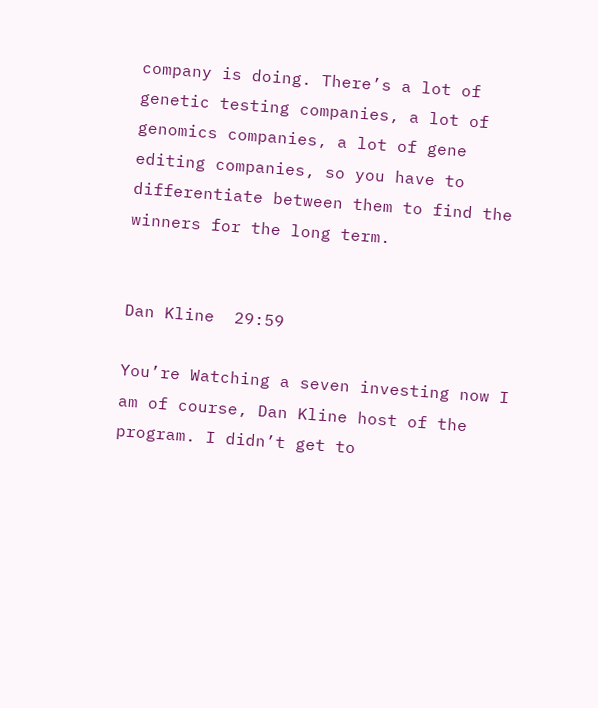company is doing. There’s a lot of genetic testing companies, a lot of genomics companies, a lot of gene editing companies, so you have to differentiate between them to find the winners for the long term.


Dan Kline  29:59

You’re Watching a seven investing now I am of course, Dan Kline host of the program. I didn’t get to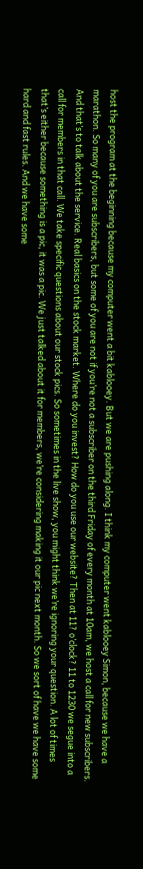host the program at the beginning because my computer went a bit kablooey. But we are pushing along. I think my computer went kablooey Simon, because we have a marathon. So many of you are subscribers, but some of you are not if you’re not a subscriber on the third Friday of every month at 10am, we host a call for new subscribers. And that’s to talk about the service. Real basics on the stock market. Where do you invest? How do you use our website? Then at 11? o’clock? 11 to 1230 we segue into a call for members in that call. We take specific questions about our stock pics. So sometimes in the live show, you might think we’re ignoring your question. A lot of times that’s either because something is a pic, it was a pic. We just talked about it for members, we’re considering making it our pic next month. So we sort of have we have some hard and fast rules. And we have some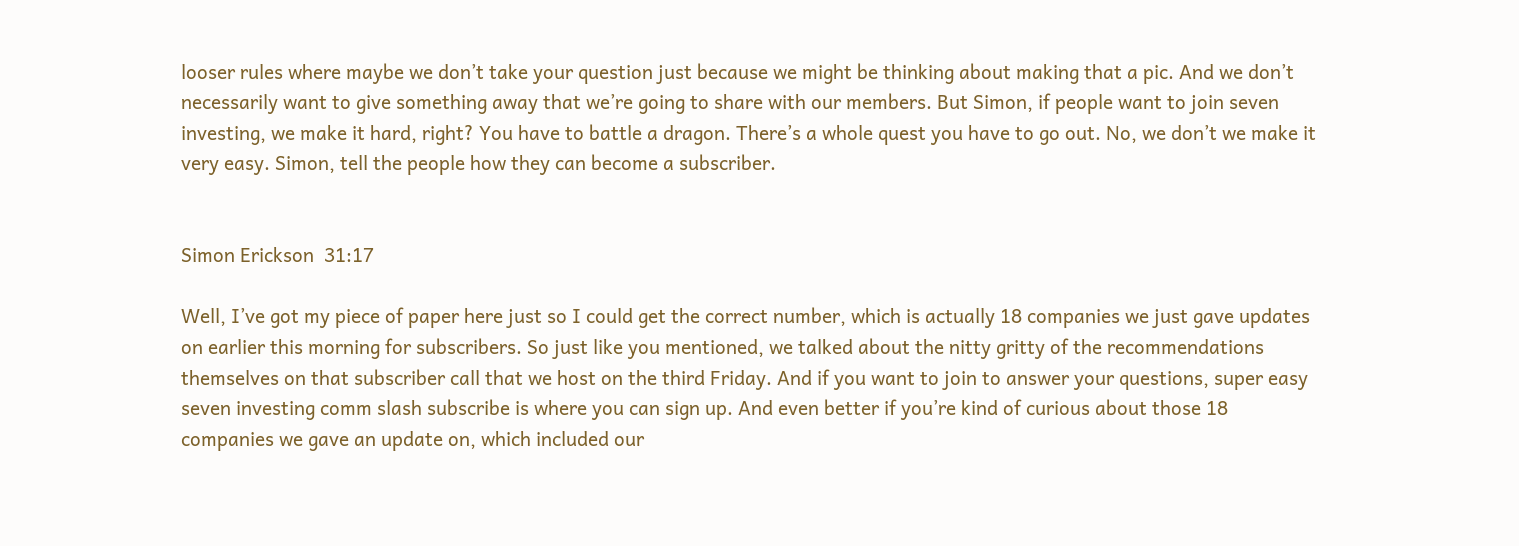looser rules where maybe we don’t take your question just because we might be thinking about making that a pic. And we don’t necessarily want to give something away that we’re going to share with our members. But Simon, if people want to join seven investing, we make it hard, right? You have to battle a dragon. There’s a whole quest you have to go out. No, we don’t we make it very easy. Simon, tell the people how they can become a subscriber.


Simon Erickson  31:17

Well, I’ve got my piece of paper here just so I could get the correct number, which is actually 18 companies we just gave updates on earlier this morning for subscribers. So just like you mentioned, we talked about the nitty gritty of the recommendations themselves on that subscriber call that we host on the third Friday. And if you want to join to answer your questions, super easy seven investing comm slash subscribe is where you can sign up. And even better if you’re kind of curious about those 18 companies we gave an update on, which included our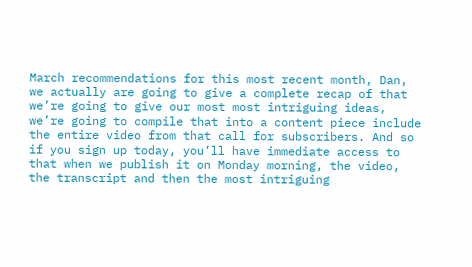March recommendations for this most recent month, Dan, we actually are going to give a complete recap of that we’re going to give our most most intriguing ideas, we’re going to compile that into a content piece include the entire video from that call for subscribers. And so if you sign up today, you’ll have immediate access to that when we publish it on Monday morning, the video, the transcript and then the most intriguing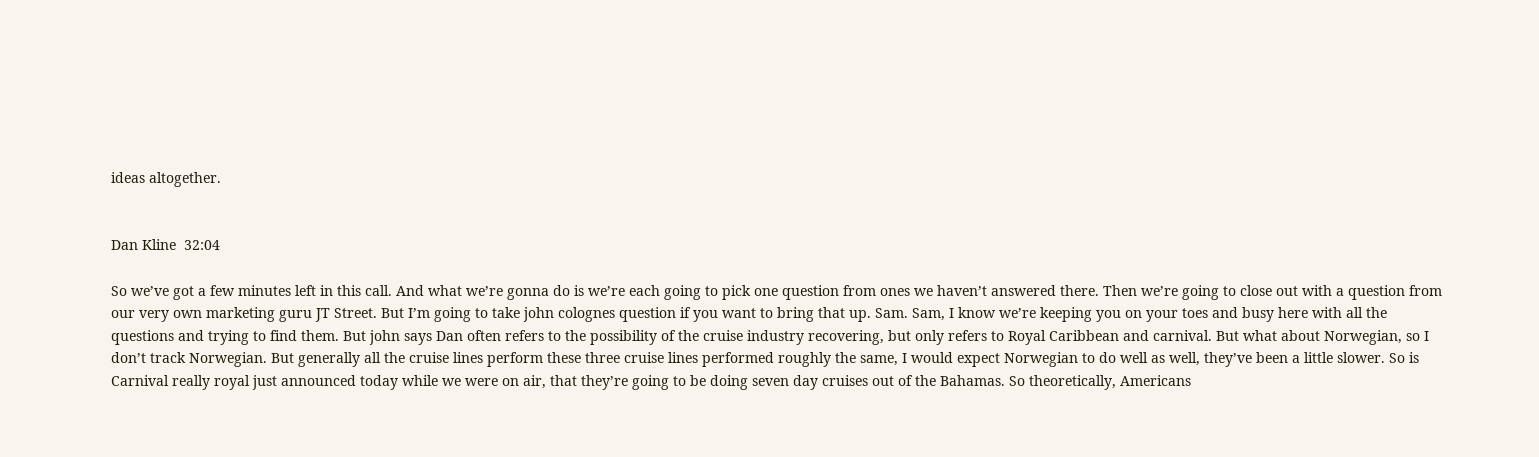ideas altogether.


Dan Kline  32:04

So we’ve got a few minutes left in this call. And what we’re gonna do is we’re each going to pick one question from ones we haven’t answered there. Then we’re going to close out with a question from our very own marketing guru JT Street. But I’m going to take john colognes question if you want to bring that up. Sam. Sam, I know we’re keeping you on your toes and busy here with all the questions and trying to find them. But john says Dan often refers to the possibility of the cruise industry recovering, but only refers to Royal Caribbean and carnival. But what about Norwegian, so I don’t track Norwegian. But generally all the cruise lines perform these three cruise lines performed roughly the same, I would expect Norwegian to do well as well, they’ve been a little slower. So is Carnival really royal just announced today while we were on air, that they’re going to be doing seven day cruises out of the Bahamas. So theoretically, Americans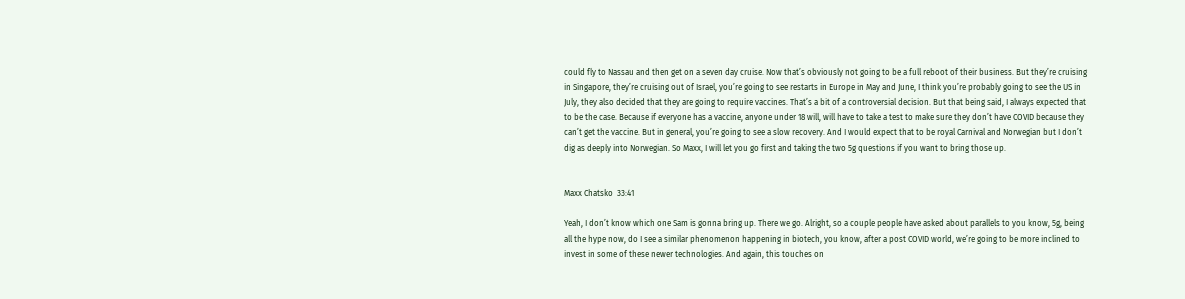could fly to Nassau and then get on a seven day cruise. Now that’s obviously not going to be a full reboot of their business. But they’re cruising in Singapore, they’re cruising out of Israel, you’re going to see restarts in Europe in May and June, I think you’re probably going to see the US in July, they also decided that they are going to require vaccines. That’s a bit of a controversial decision. But that being said, I always expected that to be the case. Because if everyone has a vaccine, anyone under 18 will, will have to take a test to make sure they don’t have COVID because they can’t get the vaccine. But in general, you’re going to see a slow recovery. And I would expect that to be royal Carnival and Norwegian but I don’t dig as deeply into Norwegian. So Maxx, I will let you go first and taking the two 5g questions if you want to bring those up.


Maxx Chatsko  33:41

Yeah, I don’t know which one Sam is gonna bring up. There we go. Alright, so a couple people have asked about parallels to you know, 5g, being all the hype now, do I see a similar phenomenon happening in biotech, you know, after a post COVID world, we’re going to be more inclined to invest in some of these newer technologies. And again, this touches on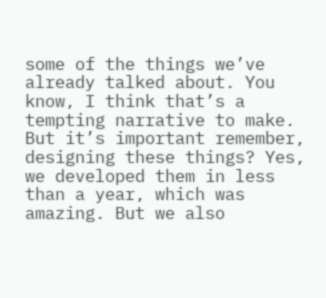some of the things we’ve already talked about. You know, I think that’s a tempting narrative to make. But it’s important remember, designing these things? Yes, we developed them in less than a year, which was amazing. But we also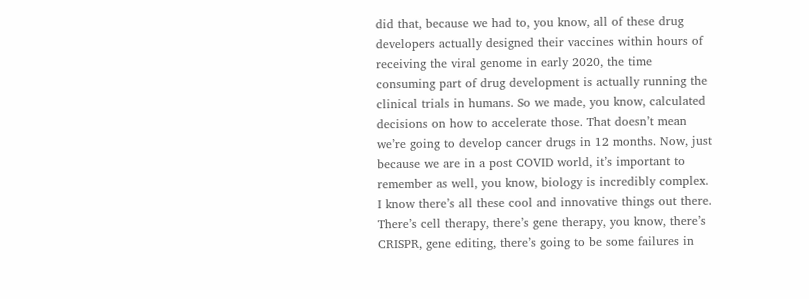did that, because we had to, you know, all of these drug developers actually designed their vaccines within hours of receiving the viral genome in early 2020, the time consuming part of drug development is actually running the clinical trials in humans. So we made, you know, calculated decisions on how to accelerate those. That doesn’t mean we’re going to develop cancer drugs in 12 months. Now, just because we are in a post COVID world, it’s important to remember as well, you know, biology is incredibly complex. I know there’s all these cool and innovative things out there. There’s cell therapy, there’s gene therapy, you know, there’s CRISPR, gene editing, there’s going to be some failures in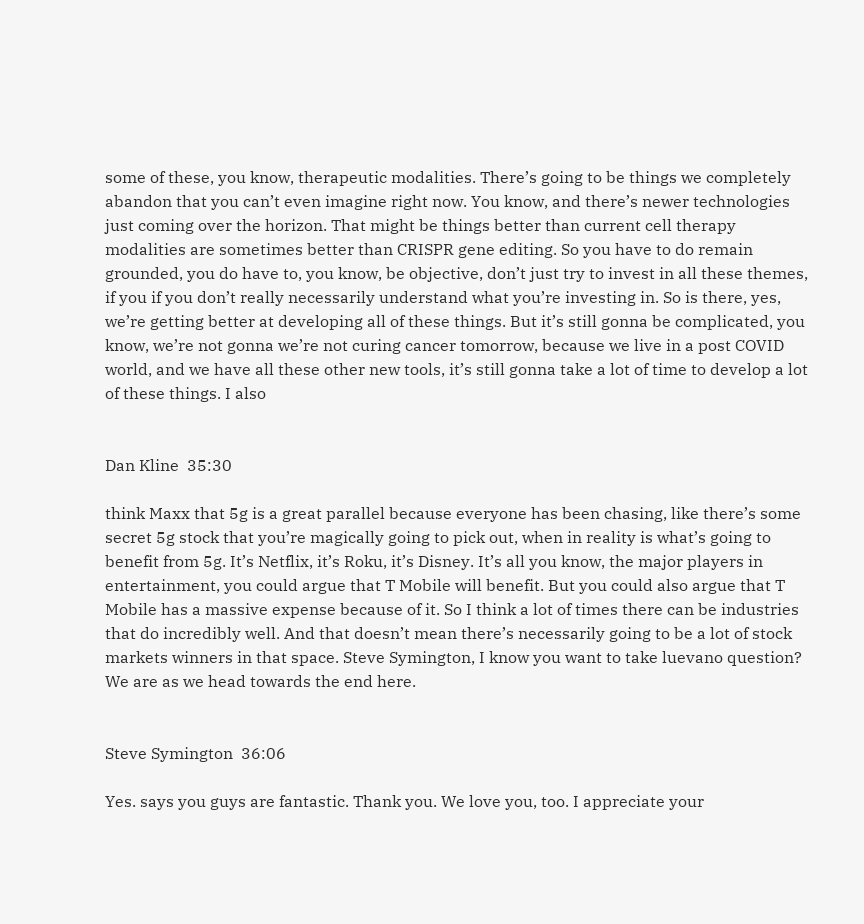some of these, you know, therapeutic modalities. There’s going to be things we completely abandon that you can’t even imagine right now. You know, and there’s newer technologies just coming over the horizon. That might be things better than current cell therapy modalities are sometimes better than CRISPR gene editing. So you have to do remain grounded, you do have to, you know, be objective, don’t just try to invest in all these themes, if you if you don’t really necessarily understand what you’re investing in. So is there, yes, we’re getting better at developing all of these things. But it’s still gonna be complicated, you know, we’re not gonna we’re not curing cancer tomorrow, because we live in a post COVID world, and we have all these other new tools, it’s still gonna take a lot of time to develop a lot of these things. I also


Dan Kline  35:30

think Maxx that 5g is a great parallel because everyone has been chasing, like there’s some secret 5g stock that you’re magically going to pick out, when in reality is what’s going to benefit from 5g. It’s Netflix, it’s Roku, it’s Disney. It’s all you know, the major players in entertainment, you could argue that T Mobile will benefit. But you could also argue that T Mobile has a massive expense because of it. So I think a lot of times there can be industries that do incredibly well. And that doesn’t mean there’s necessarily going to be a lot of stock markets winners in that space. Steve Symington, I know you want to take luevano question? We are as we head towards the end here.


Steve Symington  36:06

Yes. says you guys are fantastic. Thank you. We love you, too. I appreciate your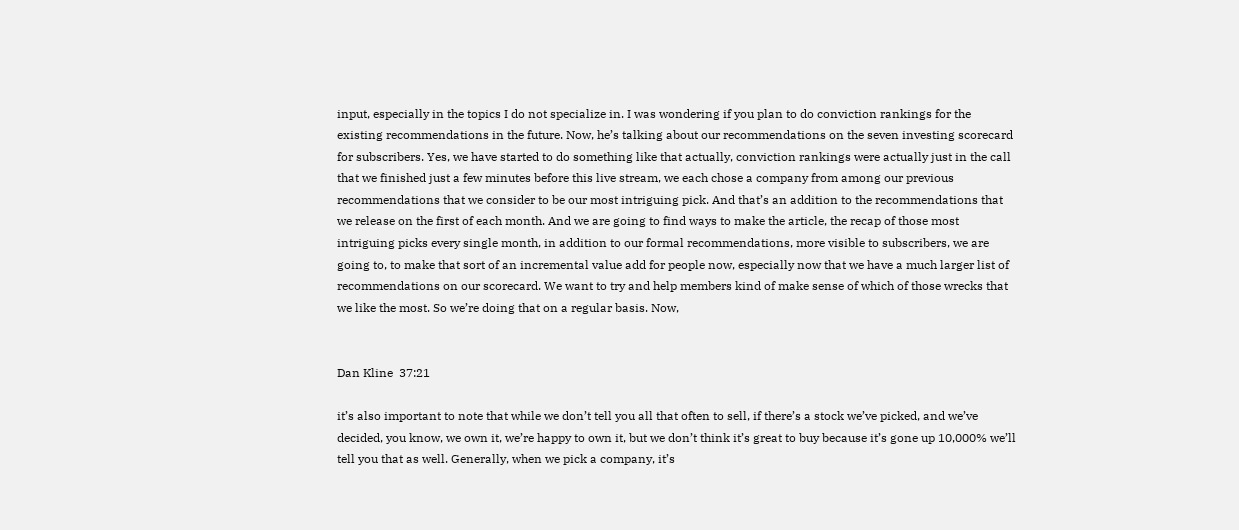input, especially in the topics I do not specialize in. I was wondering if you plan to do conviction rankings for the existing recommendations in the future. Now, he’s talking about our recommendations on the seven investing scorecard for subscribers. Yes, we have started to do something like that actually, conviction rankings were actually just in the call that we finished just a few minutes before this live stream, we each chose a company from among our previous recommendations that we consider to be our most intriguing pick. And that’s an addition to the recommendations that we release on the first of each month. And we are going to find ways to make the article, the recap of those most intriguing picks every single month, in addition to our formal recommendations, more visible to subscribers, we are going to, to make that sort of an incremental value add for people now, especially now that we have a much larger list of recommendations on our scorecard. We want to try and help members kind of make sense of which of those wrecks that we like the most. So we’re doing that on a regular basis. Now,


Dan Kline  37:21

it’s also important to note that while we don’t tell you all that often to sell, if there’s a stock we’ve picked, and we’ve decided, you know, we own it, we’re happy to own it, but we don’t think it’s great to buy because it’s gone up 10,000% we’ll tell you that as well. Generally, when we pick a company, it’s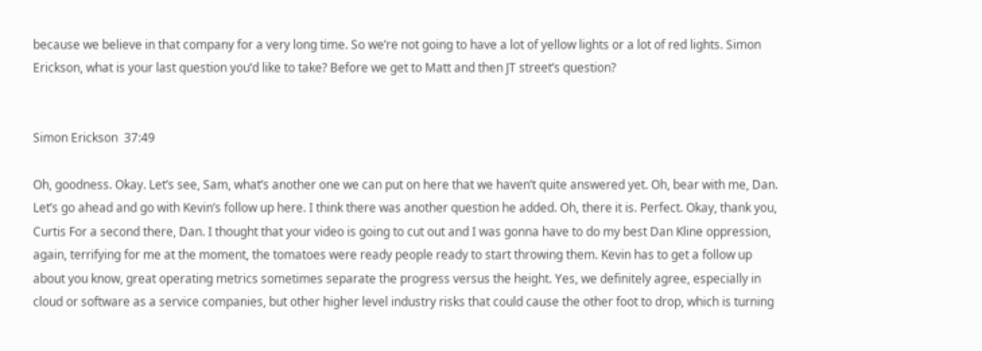because we believe in that company for a very long time. So we’re not going to have a lot of yellow lights or a lot of red lights. Simon Erickson, what is your last question you’d like to take? Before we get to Matt and then JT street’s question?


Simon Erickson  37:49

Oh, goodness. Okay. Let’s see, Sam, what’s another one we can put on here that we haven’t quite answered yet. Oh, bear with me, Dan. Let’s go ahead and go with Kevin’s follow up here. I think there was another question he added. Oh, there it is. Perfect. Okay, thank you, Curtis For a second there, Dan. I thought that your video is going to cut out and I was gonna have to do my best Dan Kline oppression, again, terrifying for me at the moment, the tomatoes were ready people ready to start throwing them. Kevin has to get a follow up about you know, great operating metrics sometimes separate the progress versus the height. Yes, we definitely agree, especially in cloud or software as a service companies, but other higher level industry risks that could cause the other foot to drop, which is turning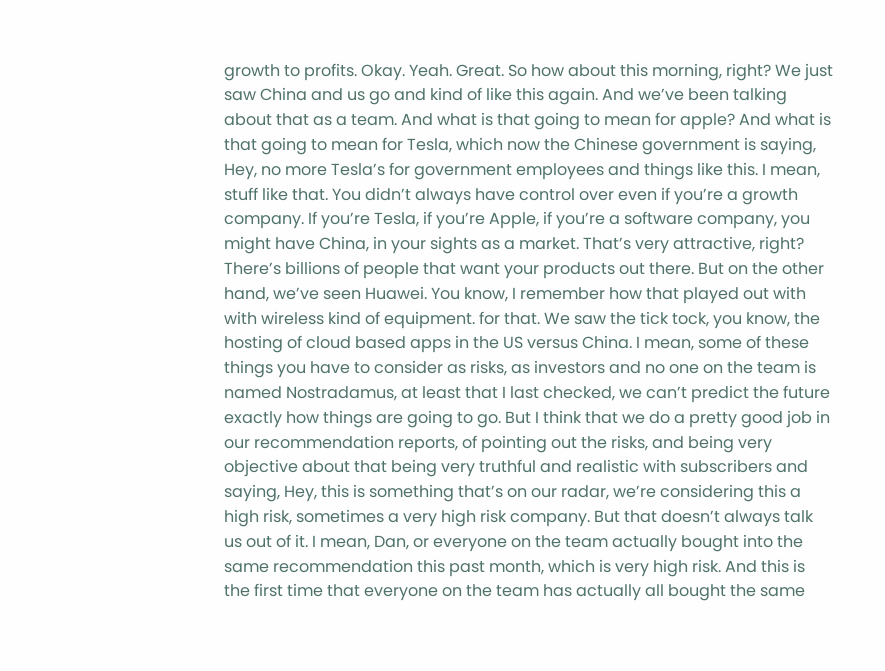growth to profits. Okay. Yeah. Great. So how about this morning, right? We just saw China and us go and kind of like this again. And we’ve been talking about that as a team. And what is that going to mean for apple? And what is that going to mean for Tesla, which now the Chinese government is saying, Hey, no more Tesla’s for government employees and things like this. I mean, stuff like that. You didn’t always have control over even if you’re a growth company. If you’re Tesla, if you’re Apple, if you’re a software company, you might have China, in your sights as a market. That’s very attractive, right? There’s billions of people that want your products out there. But on the other hand, we’ve seen Huawei. You know, I remember how that played out with with wireless kind of equipment. for that. We saw the tick tock, you know, the hosting of cloud based apps in the US versus China. I mean, some of these things you have to consider as risks, as investors and no one on the team is named Nostradamus, at least that I last checked, we can’t predict the future exactly how things are going to go. But I think that we do a pretty good job in our recommendation reports, of pointing out the risks, and being very objective about that being very truthful and realistic with subscribers and saying, Hey, this is something that’s on our radar, we’re considering this a high risk, sometimes a very high risk company. But that doesn’t always talk us out of it. I mean, Dan, or everyone on the team actually bought into the same recommendation this past month, which is very high risk. And this is the first time that everyone on the team has actually all bought the same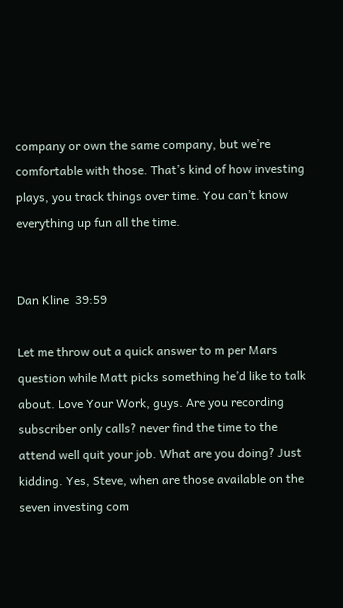company or own the same company, but we’re comfortable with those. That’s kind of how investing plays, you track things over time. You can’t know everything up fun all the time.


Dan Kline  39:59

Let me throw out a quick answer to m per Mars question while Matt picks something he’d like to talk about. Love Your Work, guys. Are you recording subscriber only calls? never find the time to the attend well quit your job. What are you doing? Just kidding. Yes, Steve, when are those available on the seven investing com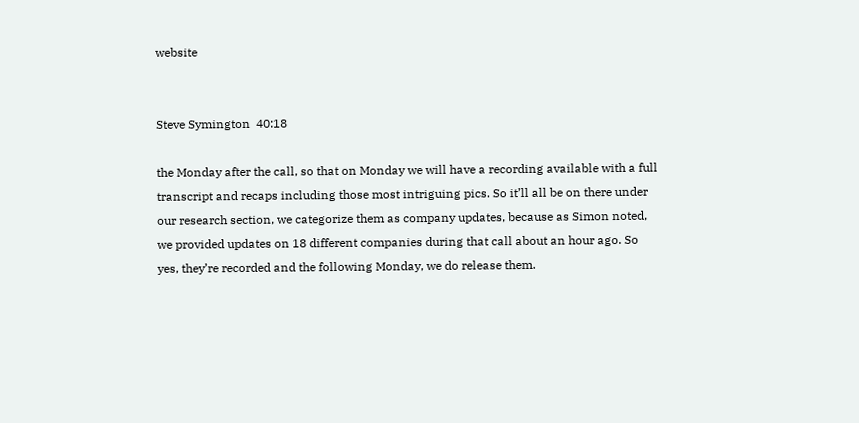website


Steve Symington  40:18

the Monday after the call, so that on Monday we will have a recording available with a full transcript and recaps including those most intriguing pics. So it’ll all be on there under our research section, we categorize them as company updates, because as Simon noted, we provided updates on 18 different companies during that call about an hour ago. So yes, they’re recorded and the following Monday, we do release them.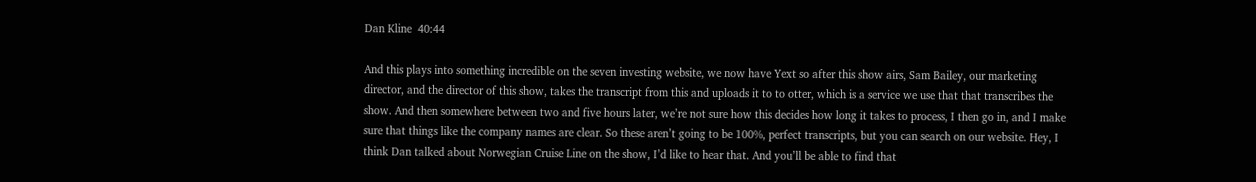Dan Kline  40:44

And this plays into something incredible on the seven investing website, we now have Yext so after this show airs, Sam Bailey, our marketing director, and the director of this show, takes the transcript from this and uploads it to to otter, which is a service we use that that transcribes the show. And then somewhere between two and five hours later, we’re not sure how this decides how long it takes to process, I then go in, and I make sure that things like the company names are clear. So these aren’t going to be 100%, perfect transcripts, but you can search on our website. Hey, I think Dan talked about Norwegian Cruise Line on the show, I’d like to hear that. And you’ll be able to find that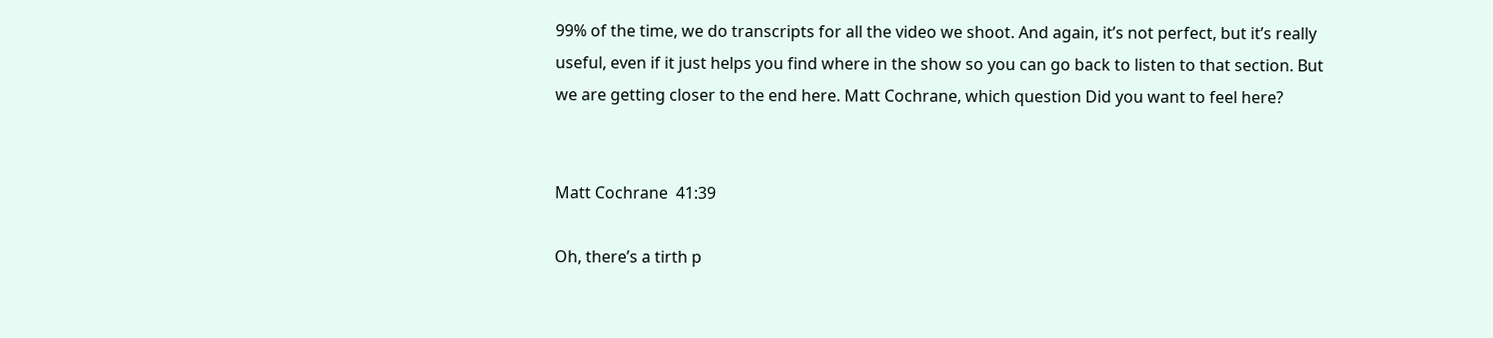99% of the time, we do transcripts for all the video we shoot. And again, it’s not perfect, but it’s really useful, even if it just helps you find where in the show so you can go back to listen to that section. But we are getting closer to the end here. Matt Cochrane, which question Did you want to feel here?


Matt Cochrane  41:39

Oh, there’s a tirth p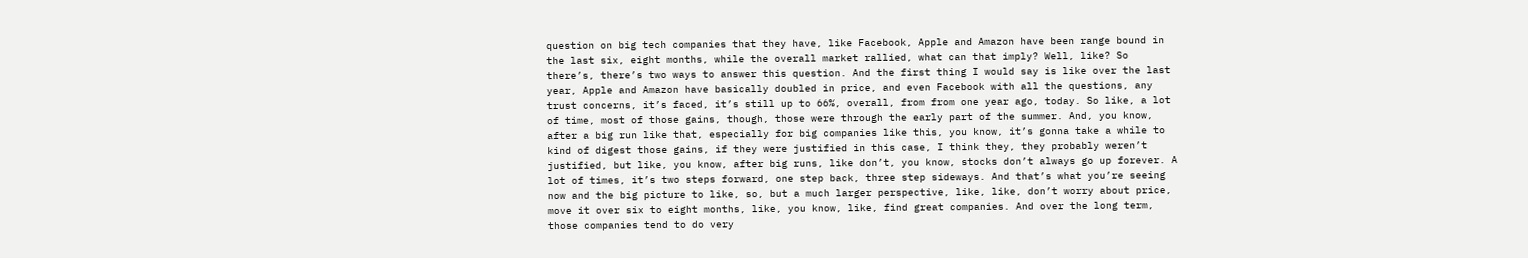question on big tech companies that they have, like Facebook, Apple and Amazon have been range bound in the last six, eight months, while the overall market rallied, what can that imply? Well, like? So there’s, there’s two ways to answer this question. And the first thing I would say is like over the last year, Apple and Amazon have basically doubled in price, and even Facebook with all the questions, any trust concerns, it’s faced, it’s still up to 66%, overall, from from one year ago, today. So like, a lot of time, most of those gains, though, those were through the early part of the summer. And, you know, after a big run like that, especially for big companies like this, you know, it’s gonna take a while to kind of digest those gains, if they were justified in this case, I think they, they probably weren’t justified, but like, you know, after big runs, like don’t, you know, stocks don’t always go up forever. A lot of times, it’s two steps forward, one step back, three step sideways. And that’s what you’re seeing now and the big picture to like, so, but a much larger perspective, like, like, don’t worry about price, move it over six to eight months, like, you know, like, find great companies. And over the long term, those companies tend to do very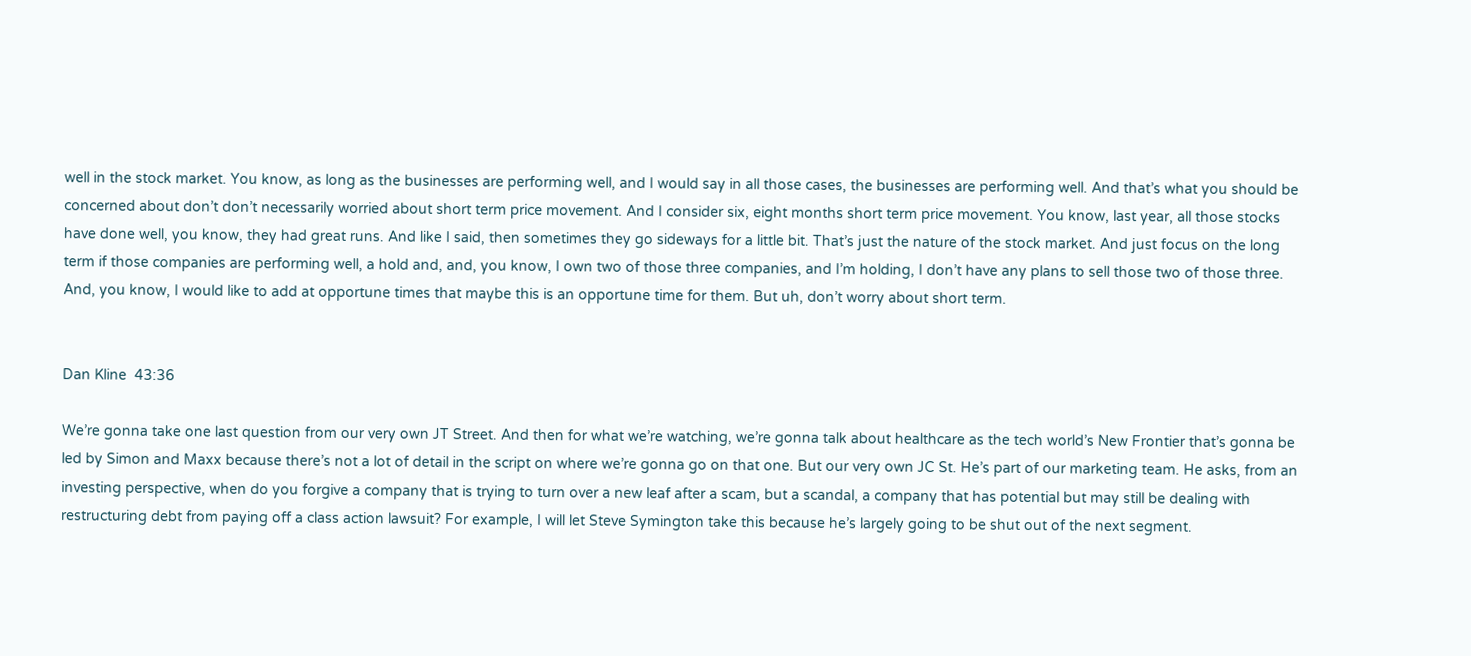well in the stock market. You know, as long as the businesses are performing well, and I would say in all those cases, the businesses are performing well. And that’s what you should be concerned about don’t don’t necessarily worried about short term price movement. And I consider six, eight months short term price movement. You know, last year, all those stocks have done well, you know, they had great runs. And like I said, then sometimes they go sideways for a little bit. That’s just the nature of the stock market. And just focus on the long term if those companies are performing well, a hold and, and, you know, I own two of those three companies, and I’m holding, I don’t have any plans to sell those two of those three. And, you know, I would like to add at opportune times that maybe this is an opportune time for them. But uh, don’t worry about short term.


Dan Kline  43:36

We’re gonna take one last question from our very own JT Street. And then for what we’re watching, we’re gonna talk about healthcare as the tech world’s New Frontier that’s gonna be led by Simon and Maxx because there’s not a lot of detail in the script on where we’re gonna go on that one. But our very own JC St. He’s part of our marketing team. He asks, from an investing perspective, when do you forgive a company that is trying to turn over a new leaf after a scam, but a scandal, a company that has potential but may still be dealing with restructuring debt from paying off a class action lawsuit? For example, I will let Steve Symington take this because he’s largely going to be shut out of the next segment.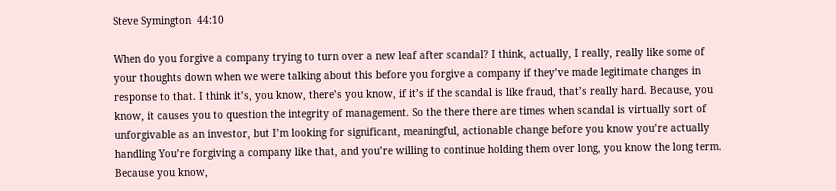Steve Symington  44:10

When do you forgive a company trying to turn over a new leaf after scandal? I think, actually, I really, really like some of your thoughts down when we were talking about this before you forgive a company if they’ve made legitimate changes in response to that. I think it’s, you know, there’s you know, if it’s if the scandal is like fraud, that’s really hard. Because, you know, it causes you to question the integrity of management. So the there there are times when scandal is virtually sort of unforgivable as an investor, but I’m looking for significant, meaningful, actionable change before you know you’re actually handling You’re forgiving a company like that, and you’re willing to continue holding them over long, you know the long term. Because you know,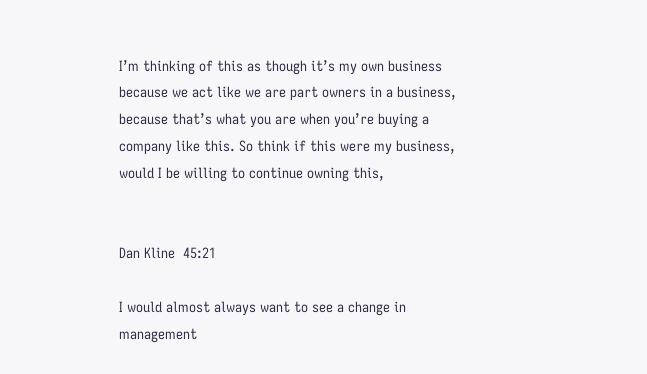I’m thinking of this as though it’s my own business because we act like we are part owners in a business, because that’s what you are when you’re buying a company like this. So think if this were my business, would I be willing to continue owning this,


Dan Kline  45:21

I would almost always want to see a change in management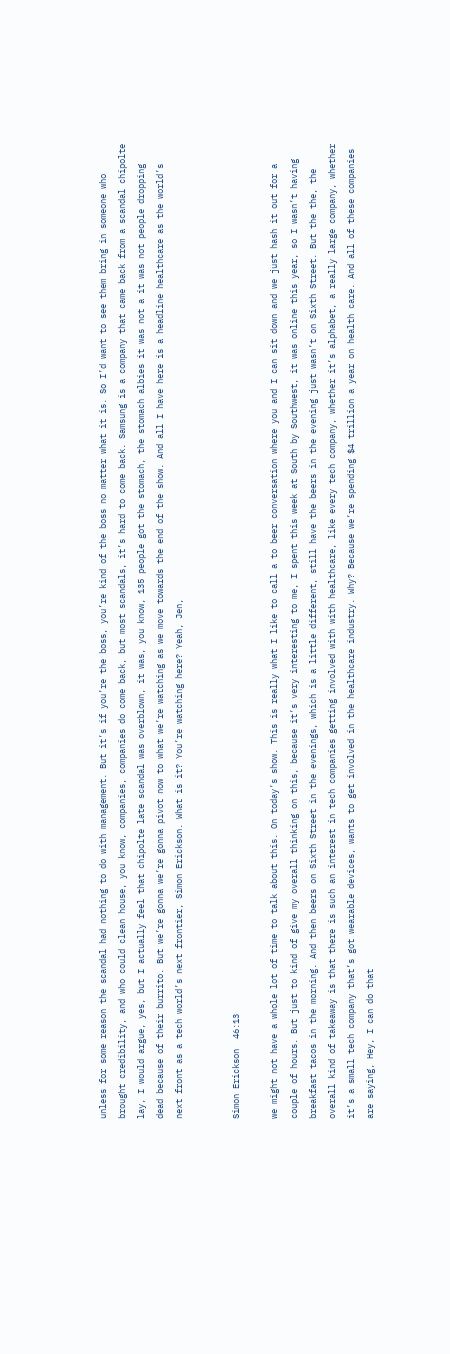unless for some reason the scandal had nothing to do with management. But it’s if you’re the boss, you’re kind of the boss no matter what it is. So I’d want to see them bring in someone who brought credibility, and who could clean house, you know, companies, companies do come back, but most scandals, it’s hard to come back. Samsung is a company that came back from a scandal chipolte lay, I would argue, yes, but I actually feel that chipolte late scandal was overblown, it was, you know, 135 people got the stomach, the stomach albies it was not a it was not people dropping dead because of their burrito. But we’re gonna we’re gonna pivot now to what we’re watching as we move towards the end of the show. And all I have here is a headline healthcare as the world’s next front as a tech world’s next frontier, Simon Erickson. What is it? You’re watching here? Yeah, Jen,


Simon Erickson  46:13

we might not have a whole lot of time to talk about this. On today’s show. This is really what I like to call a to beer conversation where you and I can sit down and we just hash it out for a couple of hours. But just to kind of give my overall thinking on this, because it’s very interesting to me, I spent this week at South by Southwest, it was online this year, so I wasn’t having breakfast tacos in the morning. And then beers on Sixth Street in the evenings, which is a little different, still have the beers in the evening just wasn’t on Sixth Street. But the the, the overall kind of takeaway is that there is such an interest in tech companies getting involved with with healthcare, like every tech company, whether it’s alphabet, a really large company, whether it’s a small tech company that’s got wearable devices, wants to get involved in the healthcare industry. Why? Because we’re spending $4 trillion a year on health care. And all of these companies are saying, Hey, I can do that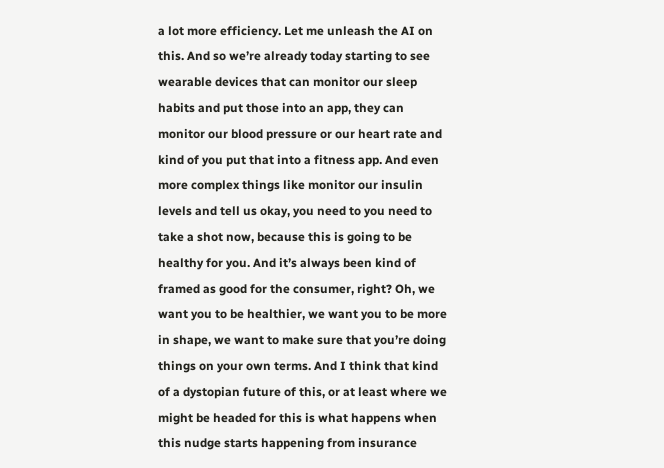a lot more efficiency. Let me unleash the AI on this. And so we’re already today starting to see wearable devices that can monitor our sleep habits and put those into an app, they can monitor our blood pressure or our heart rate and kind of you put that into a fitness app. And even more complex things like monitor our insulin levels and tell us okay, you need to you need to take a shot now, because this is going to be healthy for you. And it’s always been kind of framed as good for the consumer, right? Oh, we want you to be healthier, we want you to be more in shape, we want to make sure that you’re doing things on your own terms. And I think that kind of a dystopian future of this, or at least where we might be headed for this is what happens when this nudge starts happening from insurance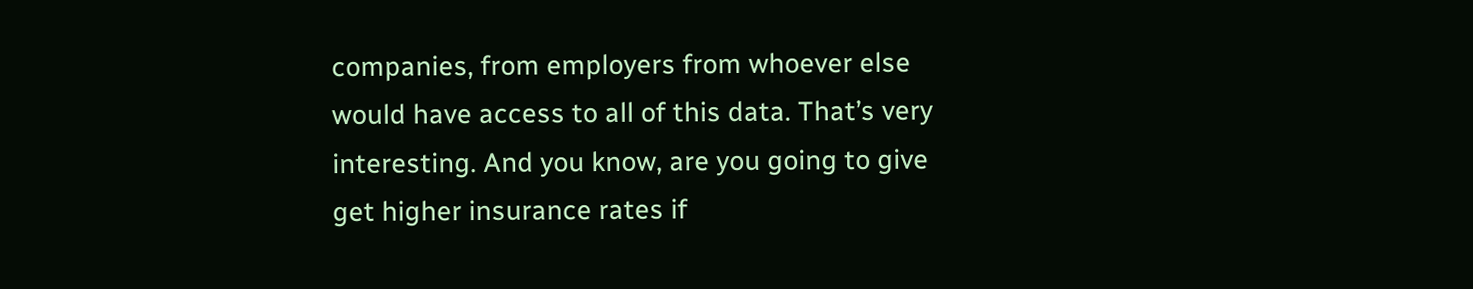companies, from employers from whoever else would have access to all of this data. That’s very interesting. And you know, are you going to give get higher insurance rates if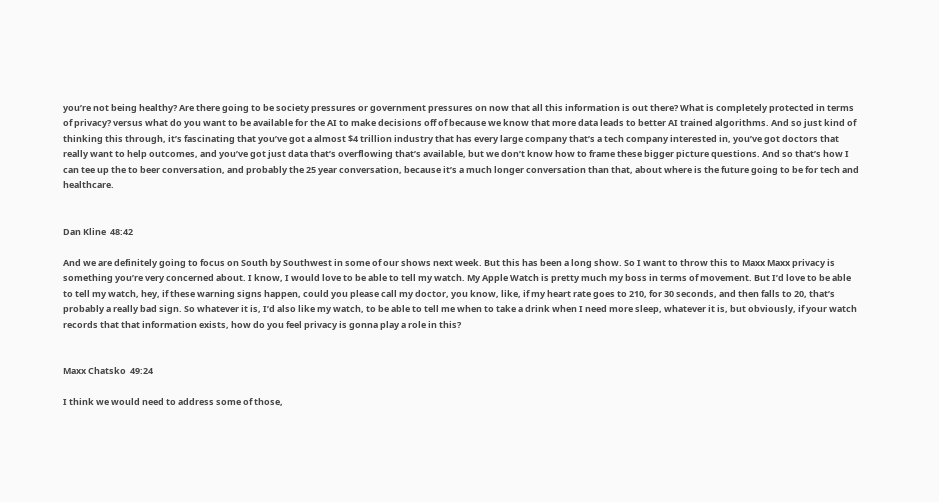you’re not being healthy? Are there going to be society pressures or government pressures on now that all this information is out there? What is completely protected in terms of privacy? versus what do you want to be available for the AI to make decisions off of because we know that more data leads to better AI trained algorithms. And so just kind of thinking this through, it’s fascinating that you’ve got a almost $4 trillion industry that has every large company that’s a tech company interested in, you’ve got doctors that really want to help outcomes, and you’ve got just data that’s overflowing that’s available, but we don’t know how to frame these bigger picture questions. And so that’s how I can tee up the to beer conversation, and probably the 25 year conversation, because it’s a much longer conversation than that, about where is the future going to be for tech and healthcare.


Dan Kline  48:42

And we are definitely going to focus on South by Southwest in some of our shows next week. But this has been a long show. So I want to throw this to Maxx Maxx privacy is something you’re very concerned about. I know, I would love to be able to tell my watch. My Apple Watch is pretty much my boss in terms of movement. But I’d love to be able to tell my watch, hey, if these warning signs happen, could you please call my doctor, you know, like, if my heart rate goes to 210, for 30 seconds, and then falls to 20, that’s probably a really bad sign. So whatever it is, I’d also like my watch, to be able to tell me when to take a drink when I need more sleep, whatever it is, but obviously, if your watch records that that information exists, how do you feel privacy is gonna play a role in this?


Maxx Chatsko  49:24

I think we would need to address some of those,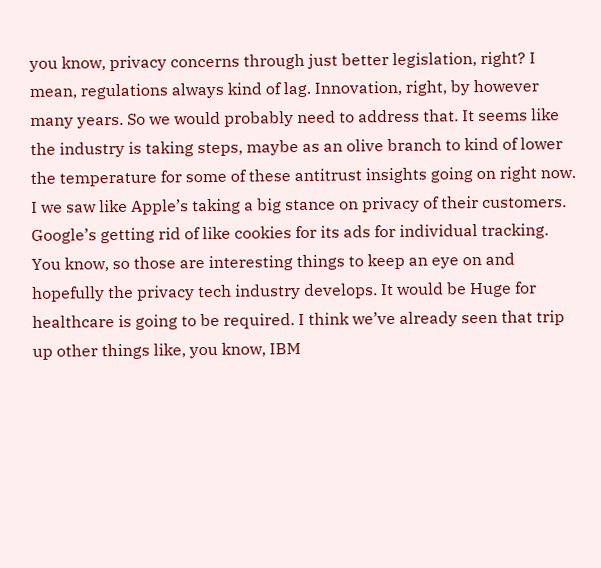you know, privacy concerns through just better legislation, right? I mean, regulations always kind of lag. Innovation, right, by however many years. So we would probably need to address that. It seems like the industry is taking steps, maybe as an olive branch to kind of lower the temperature for some of these antitrust insights going on right now. I we saw like Apple’s taking a big stance on privacy of their customers. Google’s getting rid of like cookies for its ads for individual tracking. You know, so those are interesting things to keep an eye on and hopefully the privacy tech industry develops. It would be Huge for healthcare is going to be required. I think we’ve already seen that trip up other things like, you know, IBM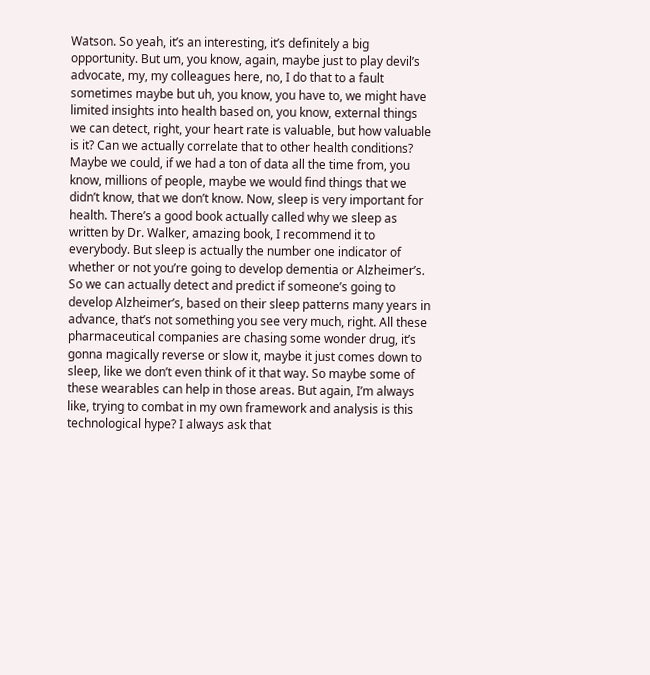Watson. So yeah, it’s an interesting, it’s definitely a big opportunity. But um, you know, again, maybe just to play devil’s advocate, my, my colleagues here, no, I do that to a fault sometimes maybe but uh, you know, you have to, we might have limited insights into health based on, you know, external things we can detect, right, your heart rate is valuable, but how valuable is it? Can we actually correlate that to other health conditions? Maybe we could, if we had a ton of data all the time from, you know, millions of people, maybe we would find things that we didn’t know, that we don’t know. Now, sleep is very important for health. There’s a good book actually called why we sleep as written by Dr. Walker, amazing book, I recommend it to everybody. But sleep is actually the number one indicator of whether or not you’re going to develop dementia or Alzheimer’s. So we can actually detect and predict if someone’s going to develop Alzheimer’s, based on their sleep patterns many years in advance, that’s not something you see very much, right. All these pharmaceutical companies are chasing some wonder drug, it’s gonna magically reverse or slow it, maybe it just comes down to sleep, like we don’t even think of it that way. So maybe some of these wearables can help in those areas. But again, I’m always like, trying to combat in my own framework and analysis is this technological hype? I always ask that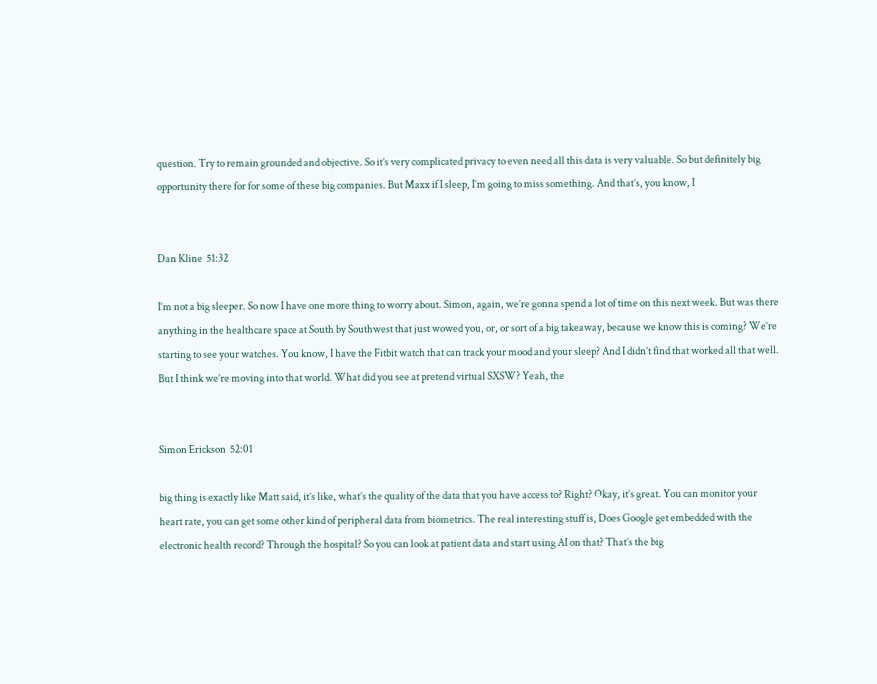question. Try to remain grounded and objective. So it’s very complicated privacy to even need all this data is very valuable. So but definitely big opportunity there for for some of these big companies. But Maxx if I sleep, I’m going to miss something. And that’s, you know, I


Dan Kline  51:32

I’m not a big sleeper. So now I have one more thing to worry about. Simon, again, we’re gonna spend a lot of time on this next week. But was there anything in the healthcare space at South by Southwest that just wowed you, or, or sort of a big takeaway, because we know this is coming? We’re starting to see your watches. You know, I have the Fitbit watch that can track your mood and your sleep? And I didn’t find that worked all that well. But I think we’re moving into that world. What did you see at pretend virtual SXSW? Yeah, the


Simon Erickson  52:01

big thing is exactly like Matt said, it’s like, what’s the quality of the data that you have access to? Right? Okay, it’s great. You can monitor your heart rate, you can get some other kind of peripheral data from biometrics. The real interesting stuff is, Does Google get embedded with the electronic health record? Through the hospital? So you can look at patient data and start using AI on that? That’s the big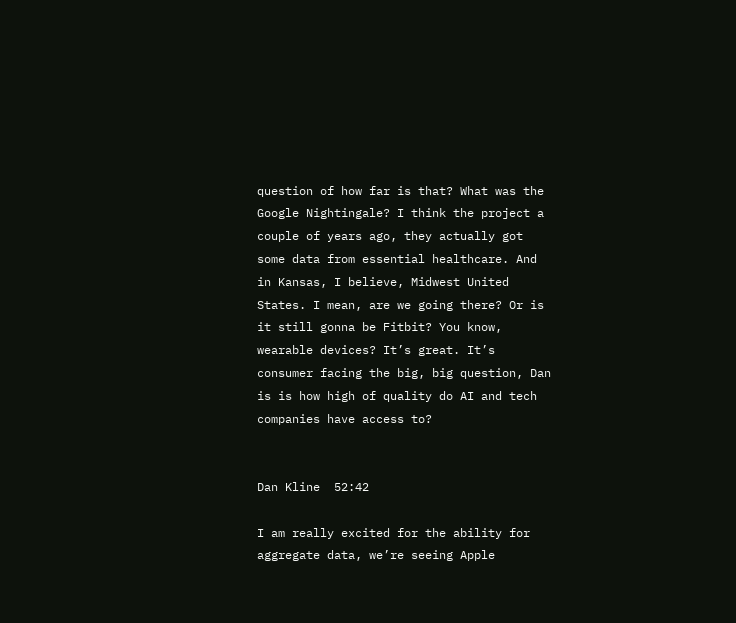question of how far is that? What was the Google Nightingale? I think the project a couple of years ago, they actually got some data from essential healthcare. And in Kansas, I believe, Midwest United States. I mean, are we going there? Or is it still gonna be Fitbit? You know, wearable devices? It’s great. It’s consumer facing the big, big question, Dan is is how high of quality do AI and tech companies have access to?


Dan Kline  52:42

I am really excited for the ability for aggregate data, we’re seeing Apple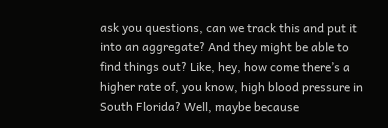ask you questions, can we track this and put it into an aggregate? And they might be able to find things out? Like, hey, how come there’s a higher rate of, you know, high blood pressure in South Florida? Well, maybe because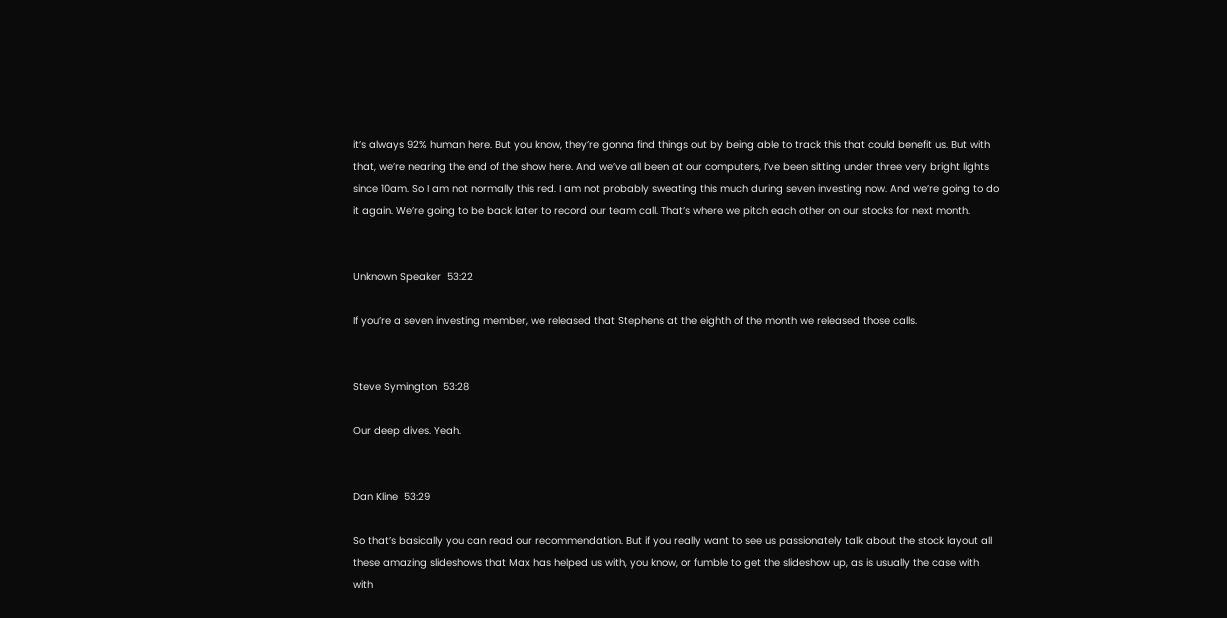it’s always 92% human here. But you know, they’re gonna find things out by being able to track this that could benefit us. But with that, we’re nearing the end of the show here. And we’ve all been at our computers, I’ve been sitting under three very bright lights since 10am. So I am not normally this red. I am not probably sweating this much during seven investing now. And we’re going to do it again. We’re going to be back later to record our team call. That’s where we pitch each other on our stocks for next month.


Unknown Speaker  53:22

If you’re a seven investing member, we released that Stephens at the eighth of the month we released those calls.


Steve Symington  53:28

Our deep dives. Yeah.


Dan Kline  53:29

So that’s basically you can read our recommendation. But if you really want to see us passionately talk about the stock layout all these amazing slideshows that Max has helped us with, you know, or fumble to get the slideshow up, as is usually the case with with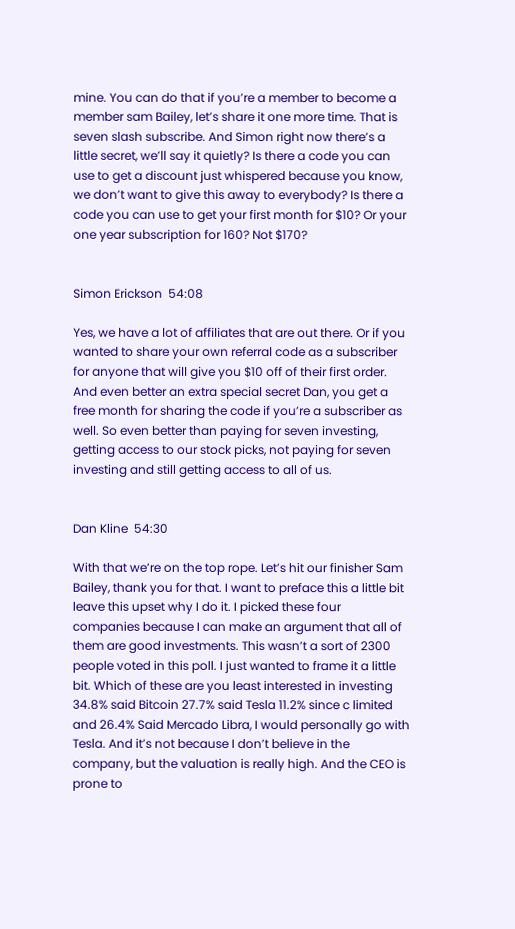mine. You can do that if you’re a member to become a member sam Bailey, let’s share it one more time. That is seven slash subscribe. And Simon right now there’s a little secret, we’ll say it quietly? Is there a code you can use to get a discount just whispered because you know, we don’t want to give this away to everybody? Is there a code you can use to get your first month for $10? Or your one year subscription for 160? Not $170?


Simon Erickson  54:08

Yes, we have a lot of affiliates that are out there. Or if you wanted to share your own referral code as a subscriber for anyone that will give you $10 off of their first order. And even better an extra special secret Dan, you get a free month for sharing the code if you’re a subscriber as well. So even better than paying for seven investing, getting access to our stock picks, not paying for seven investing and still getting access to all of us.


Dan Kline  54:30

With that we’re on the top rope. Let’s hit our finisher Sam Bailey, thank you for that. I want to preface this a little bit leave this upset why I do it. I picked these four companies because I can make an argument that all of them are good investments. This wasn’t a sort of 2300 people voted in this poll. I just wanted to frame it a little bit. Which of these are you least interested in investing 34.8% said Bitcoin 27.7% said Tesla 11.2% since c limited and 26.4% Said Mercado Libra, I would personally go with Tesla. And it’s not because I don’t believe in the company, but the valuation is really high. And the CEO is prone to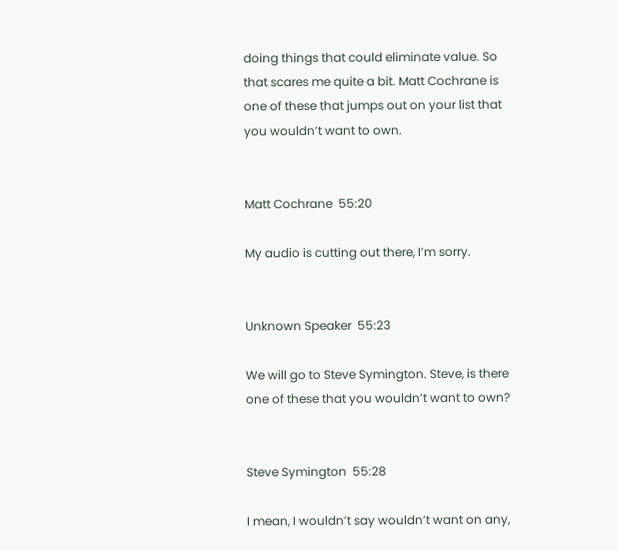doing things that could eliminate value. So that scares me quite a bit. Matt Cochrane is one of these that jumps out on your list that you wouldn’t want to own.


Matt Cochrane  55:20

My audio is cutting out there, I’m sorry.


Unknown Speaker  55:23

We will go to Steve Symington. Steve, is there one of these that you wouldn’t want to own?


Steve Symington  55:28

I mean, I wouldn’t say wouldn’t want on any,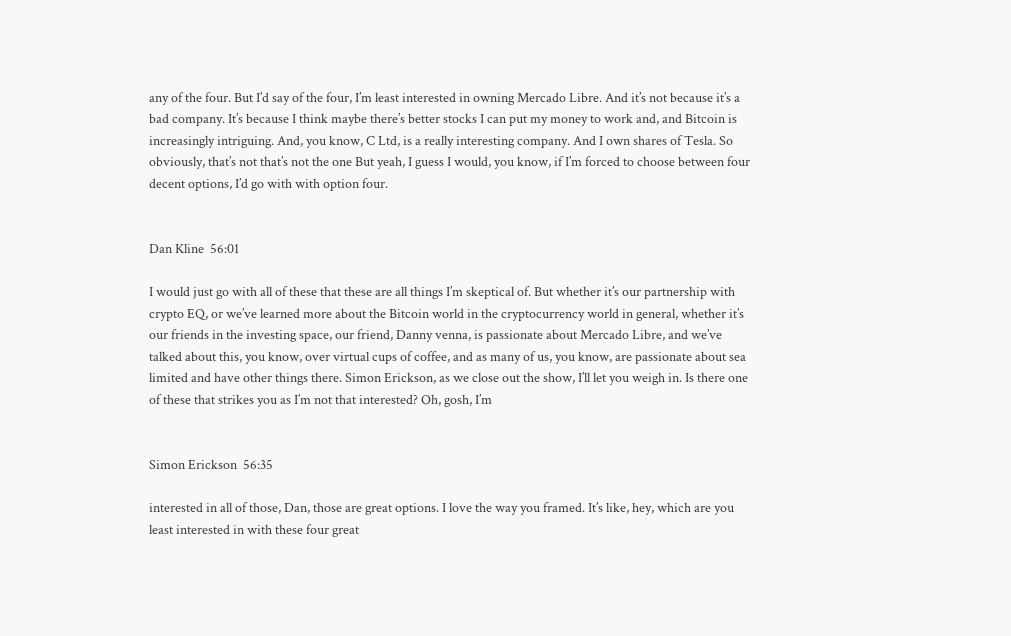any of the four. But I’d say of the four, I’m least interested in owning Mercado Libre. And it’s not because it’s a bad company. It’s because I think maybe there’s better stocks I can put my money to work and, and Bitcoin is increasingly intriguing. And, you know, C Ltd, is a really interesting company. And I own shares of Tesla. So obviously, that’s not that’s not the one But yeah, I guess I would, you know, if I’m forced to choose between four decent options, I’d go with with option four.


Dan Kline  56:01

I would just go with all of these that these are all things I’m skeptical of. But whether it’s our partnership with crypto EQ, or we’ve learned more about the Bitcoin world in the cryptocurrency world in general, whether it’s our friends in the investing space, our friend, Danny venna, is passionate about Mercado Libre, and we’ve talked about this, you know, over virtual cups of coffee, and as many of us, you know, are passionate about sea limited and have other things there. Simon Erickson, as we close out the show, I’ll let you weigh in. Is there one of these that strikes you as I’m not that interested? Oh, gosh, I’m


Simon Erickson  56:35

interested in all of those, Dan, those are great options. I love the way you framed. It’s like, hey, which are you least interested in with these four great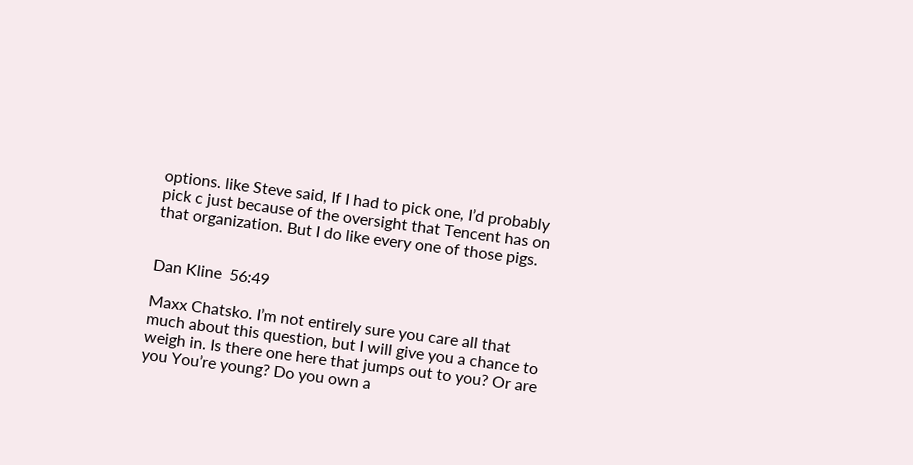options. like Steve said, If I had to pick one, I’d probably pick c just because of the oversight that Tencent has on that organization. But I do like every one of those pigs.


Dan Kline  56:49

Maxx Chatsko. I’m not entirely sure you care all that much about this question, but I will give you a chance to weigh in. Is there one here that jumps out to you? Or are you You’re young? Do you own a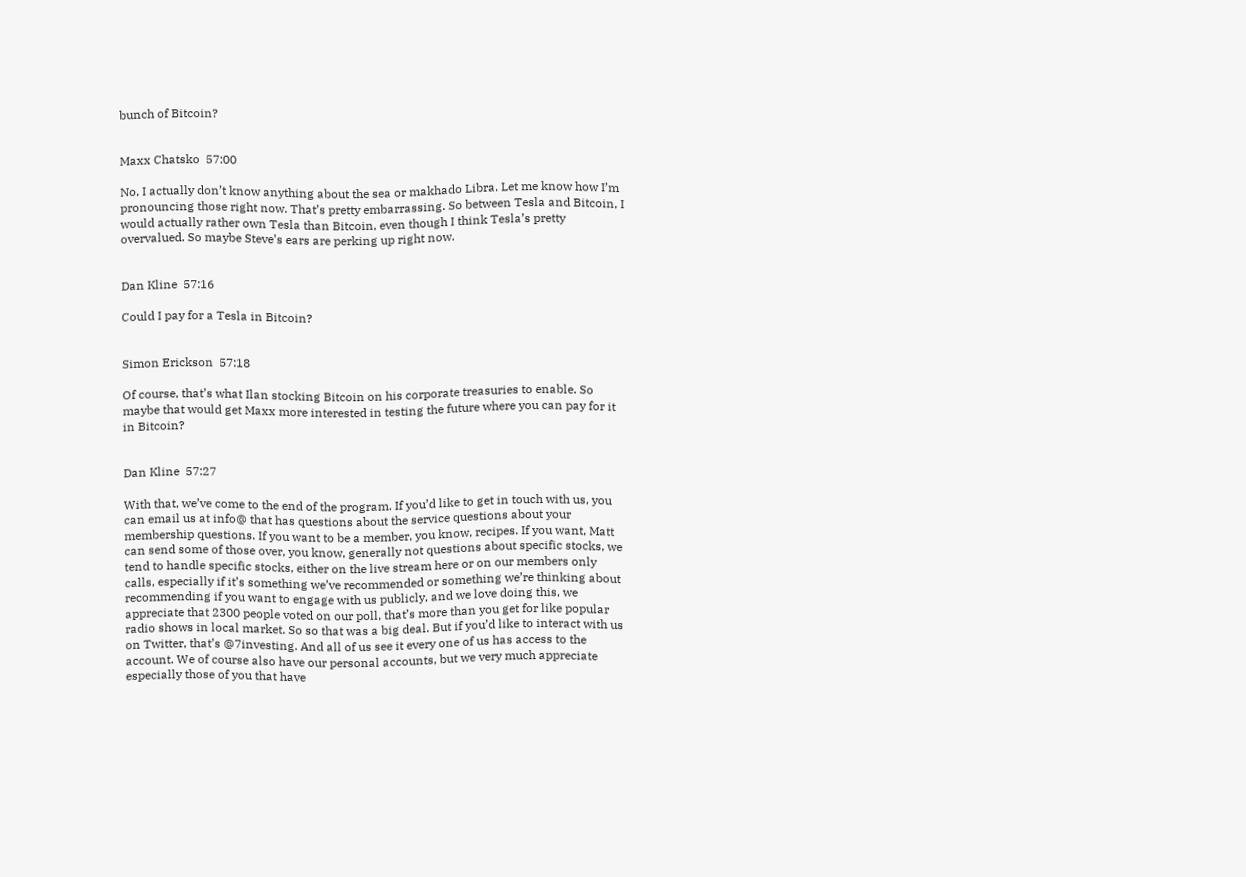bunch of Bitcoin?


Maxx Chatsko  57:00

No, I actually don’t know anything about the sea or makhado Libra. Let me know how I’m pronouncing those right now. That’s pretty embarrassing. So between Tesla and Bitcoin, I would actually rather own Tesla than Bitcoin, even though I think Tesla’s pretty overvalued. So maybe Steve’s ears are perking up right now.


Dan Kline  57:16

Could I pay for a Tesla in Bitcoin?


Simon Erickson  57:18

Of course, that’s what Ilan stocking Bitcoin on his corporate treasuries to enable. So maybe that would get Maxx more interested in testing the future where you can pay for it in Bitcoin?


Dan Kline  57:27

With that, we’ve come to the end of the program. If you’d like to get in touch with us, you can email us at info@ that has questions about the service questions about your membership questions. If you want to be a member, you know, recipes. If you want, Matt can send some of those over, you know, generally not questions about specific stocks, we tend to handle specific stocks, either on the live stream here or on our members only calls, especially if it’s something we’ve recommended or something we’re thinking about recommending if you want to engage with us publicly, and we love doing this, we appreciate that 2300 people voted on our poll, that’s more than you get for like popular radio shows in local market. So so that was a big deal. But if you’d like to interact with us on Twitter, that’s @7investing. And all of us see it every one of us has access to the account. We of course also have our personal accounts, but we very much appreciate especially those of you that have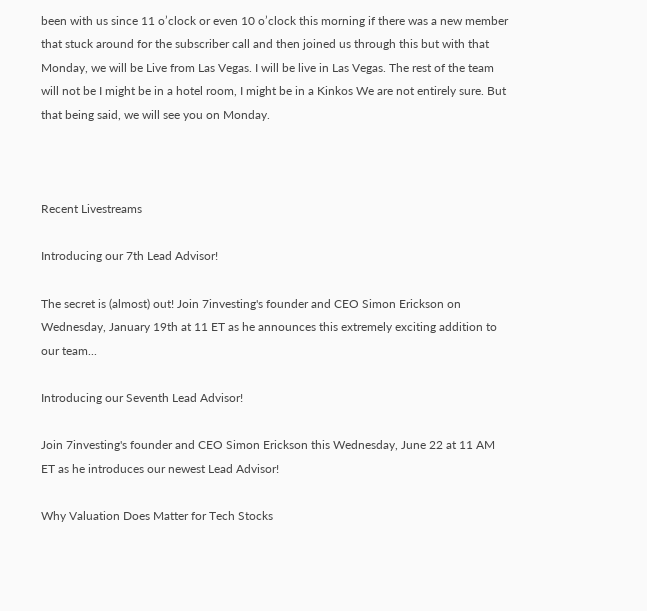been with us since 11 o’clock or even 10 o’clock this morning if there was a new member that stuck around for the subscriber call and then joined us through this but with that Monday, we will be Live from Las Vegas. I will be live in Las Vegas. The rest of the team will not be I might be in a hotel room, I might be in a Kinkos We are not entirely sure. But that being said, we will see you on Monday.



Recent Livestreams

Introducing our 7th Lead Advisor!

The secret is (almost) out! Join 7investing's founder and CEO Simon Erickson on Wednesday, January 19th at 11 ET as he announces this extremely exciting addition to our team...

Introducing our Seventh Lead Advisor!

Join 7investing's founder and CEO Simon Erickson this Wednesday, June 22 at 11 AM ET as he introduces our newest Lead Advisor!

Why Valuation Does Matter for Tech Stocks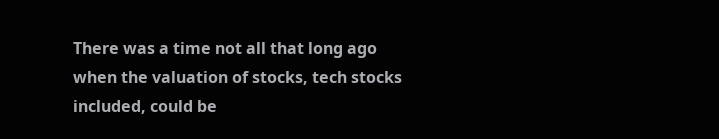There was a time not all that long ago when the valuation of stocks, tech stocks included, could be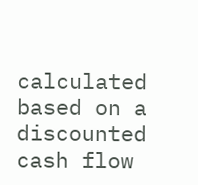calculated based on a discounted cash flow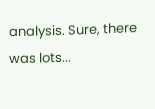analysis. Sure, there was lots...